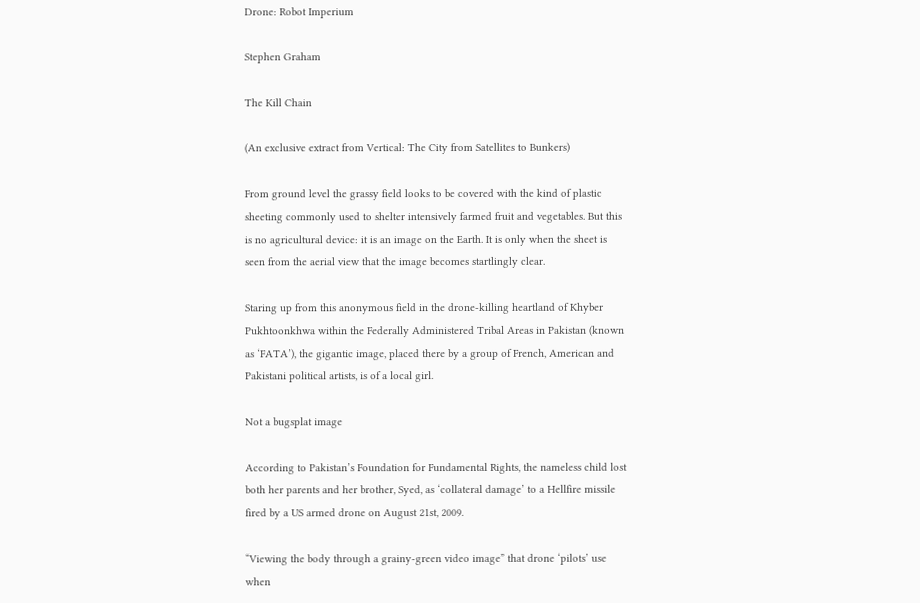Drone: Robot Imperium

Stephen Graham

The Kill Chain

(An exclusive extract from Vertical: The City from Satellites to Bunkers)

From ground level the grassy field looks to be covered with the kind of plastic sheeting commonly used to shelter intensively farmed fruit and vegetables. But this is no agricultural device: it is an image on the Earth. It is only when the sheet is seen from the aerial view that the image becomes startlingly clear.

Staring up from this anonymous field in the drone-killing heartland of Khyber Pukhtoonkhwa within the Federally Administered Tribal Areas in Pakistan (known as ‘FATA’), the gigantic image, placed there by a group of French, American and Pakistani political artists, is of a local girl.

Not a bugsplat image

According to Pakistan’s Foundation for Fundamental Rights, the nameless child lost both her parents and her brother, Syed, as ‘collateral damage’ to a Hellfire missile fired by a US armed drone on August 21st, 2009.

“Viewing the body through a grainy-green video image” that drone ‘pilots’ use when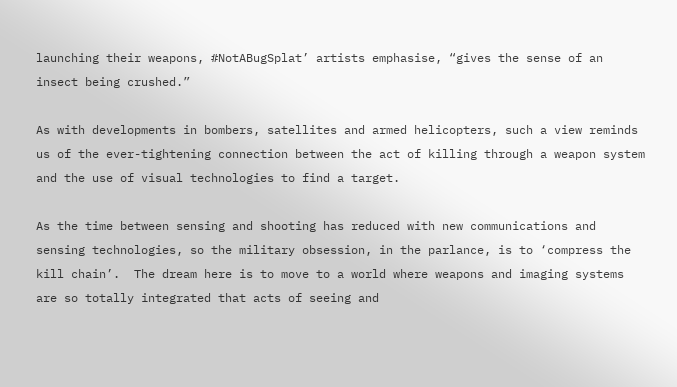launching their weapons, #NotABugSplat’ artists emphasise, “gives the sense of an insect being crushed.”

As with developments in bombers, satellites and armed helicopters, such a view reminds us of the ever-tightening connection between the act of killing through a weapon system and the use of visual technologies to find a target.

As the time between sensing and shooting has reduced with new communications and sensing technologies, so the military obsession, in the parlance, is to ‘compress the kill chain’.  The dream here is to move to a world where weapons and imaging systems are so totally integrated that acts of seeing and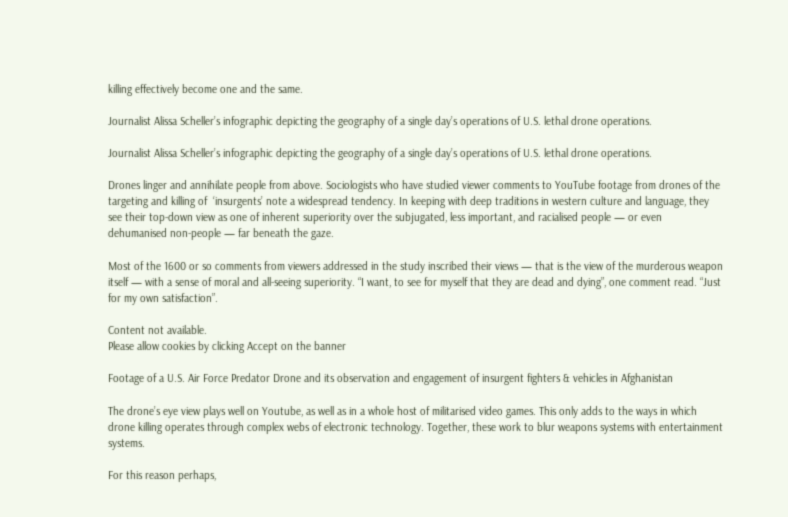killing effectively become one and the same.

Journalist Alissa Scheller’s infographic depicting the geography of a single day’s operations of U.S. lethal drone operations.

Journalist Alissa Scheller’s infographic depicting the geography of a single day’s operations of U.S. lethal drone operations.

Drones linger and annihilate people from above. Sociologists who have studied viewer comments to YouTube footage from drones of the targeting and killing of  ‘insurgents’ note a widespread tendency. In keeping with deep traditions in western culture and language, they see their top-down view as one of inherent superiority over the subjugated, less important, and racialised people — or even dehumanised non-people — far beneath the gaze.

Most of the 1600 or so comments from viewers addressed in the study inscribed their views — that is the view of the murderous weapon itself — with a sense of moral and all-seeing superiority. “I want, to see for myself that they are dead and dying”, one comment read. “Just for my own satisfaction”.

Content not available.
Please allow cookies by clicking Accept on the banner

Footage of a U.S. Air Force Predator Drone and its observation and engagement of insurgent fighters & vehicles in Afghanistan

The drone’s eye view plays well on Youtube, as well as in a whole host of militarised video games. This only adds to the ways in which drone killing operates through complex webs of electronic technology. Together, these work to blur weapons systems with entertainment systems.

For this reason perhaps,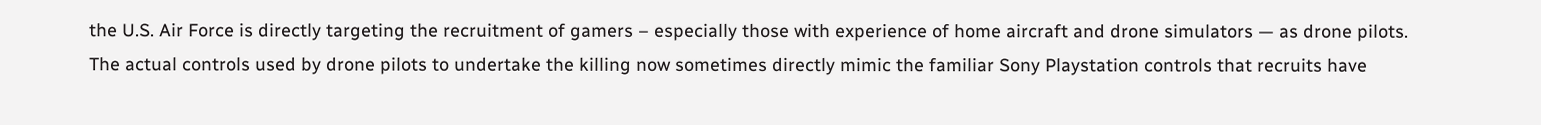the U.S. Air Force is directly targeting the recruitment of gamers – especially those with experience of home aircraft and drone simulators — as drone pilots. The actual controls used by drone pilots to undertake the killing now sometimes directly mimic the familiar Sony Playstation controls that recruits have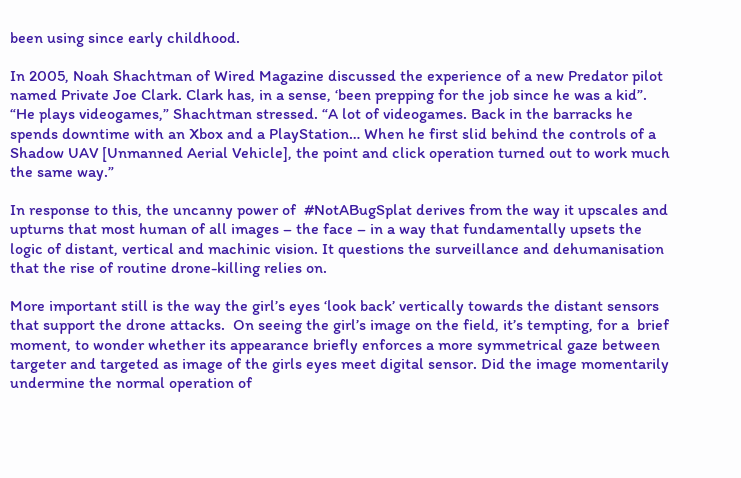been using since early childhood.

In 2005, Noah Shachtman of Wired Magazine discussed the experience of a new Predator pilot named Private Joe Clark. Clark has, in a sense, ‘been prepping for the job since he was a kid”. “He plays videogames,” Shachtman stressed. “A lot of videogames. Back in the barracks he spends downtime with an Xbox and a PlayStation… When he first slid behind the controls of a Shadow UAV [Unmanned Aerial Vehicle], the point and click operation turned out to work much the same way.”

In response to this, the uncanny power of  #NotABugSplat derives from the way it upscales and upturns that most human of all images – the face – in a way that fundamentally upsets the logic of distant, vertical and machinic vision. It questions the surveillance and dehumanisation that the rise of routine drone-killing relies on.

More important still is the way the girl’s eyes ‘look back’ vertically towards the distant sensors that support the drone attacks.  On seeing the girl’s image on the field, it’s tempting, for a  brief moment, to wonder whether its appearance briefly enforces a more symmetrical gaze between targeter and targeted as image of the girls eyes meet digital sensor. Did the image momentarily undermine the normal operation of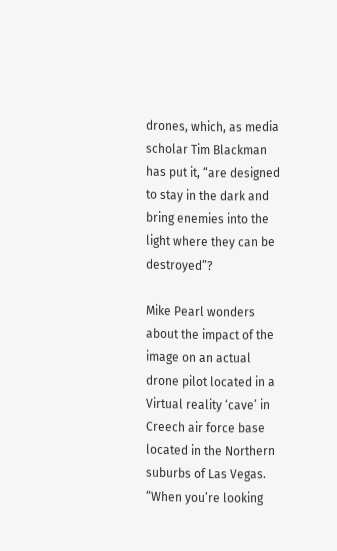drones, which, as media scholar Tim Blackman has put it, “are designed to stay in the dark and bring enemies into the light where they can be destroyed”?

Mike Pearl wonders about the impact of the image on an actual drone pilot located in a Virtual reality ‘cave’ in Creech air force base located in the Northern suburbs of Las Vegas. “When you’re looking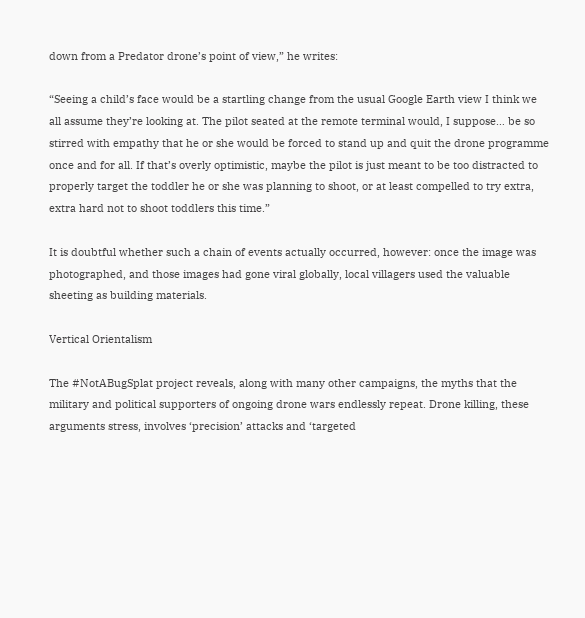down from a Predator drone’s point of view,” he writes:

“Seeing a child’s face would be a startling change from the usual Google Earth view I think we all assume they’re looking at. The pilot seated at the remote terminal would, I suppose… be so stirred with empathy that he or she would be forced to stand up and quit the drone programme once and for all. If that’s overly optimistic, maybe the pilot is just meant to be too distracted to properly target the toddler he or she was planning to shoot, or at least compelled to try extra, extra hard not to shoot toddlers this time.”

It is doubtful whether such a chain of events actually occurred, however: once the image was photographed, and those images had gone viral globally, local villagers used the valuable sheeting as building materials.

Vertical Orientalism

The #NotABugSplat project reveals, along with many other campaigns, the myths that the military and political supporters of ongoing drone wars endlessly repeat. Drone killing, these arguments stress, involves ‘precision’ attacks and ‘targeted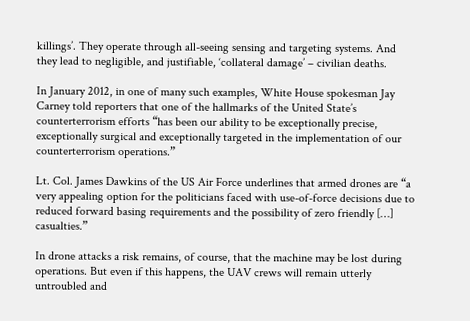killings’. They operate through all-seeing sensing and targeting systems. And they lead to negligible, and justifiable, ‘collateral damage’ – civilian deaths.

In January 2012, in one of many such examples, White House spokesman Jay Carney told reporters that one of the hallmarks of the United State’s counterterrorism efforts “has been our ability to be exceptionally precise, exceptionally surgical and exceptionally targeted in the implementation of our counterterrorism operations.”

Lt. Col. James Dawkins of the US Air Force underlines that armed drones are “a very appealing option for the politicians faced with use-of-force decisions due to reduced forward basing requirements and the possibility of zero friendly […] casualties.”

In drone attacks a risk remains, of course, that the machine may be lost during operations. But even if this happens, the UAV crews will remain utterly untroubled and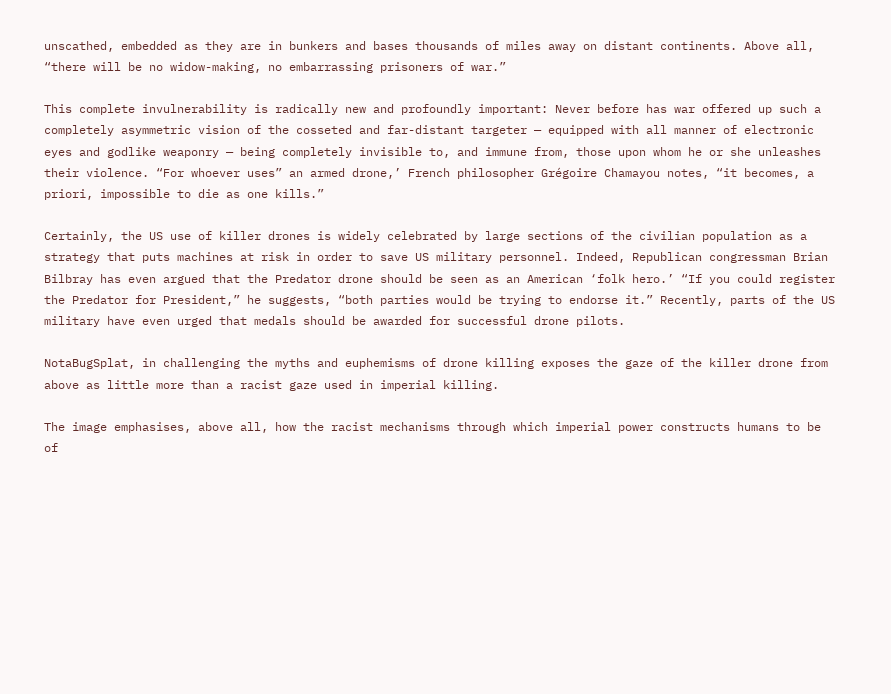unscathed, embedded as they are in bunkers and bases thousands of miles away on distant continents. Above all, “there will be no widow-making, no embarrassing prisoners of war.”

This complete invulnerability is radically new and profoundly important: Never before has war offered up such a completely asymmetric vision of the cosseted and far-distant targeter — equipped with all manner of electronic eyes and godlike weaponry — being completely invisible to, and immune from, those upon whom he or she unleashes their violence. “For whoever uses” an armed drone,’ French philosopher Grégoire Chamayou notes, “it becomes, a priori, impossible to die as one kills.”

Certainly, the US use of killer drones is widely celebrated by large sections of the civilian population as a strategy that puts machines at risk in order to save US military personnel. Indeed, Republican congressman Brian Bilbray has even argued that the Predator drone should be seen as an American ‘folk hero.’ “If you could register the Predator for President,” he suggests, “both parties would be trying to endorse it.” Recently, parts of the US military have even urged that medals should be awarded for successful drone pilots.

NotaBugSplat, in challenging the myths and euphemisms of drone killing exposes the gaze of the killer drone from above as little more than a racist gaze used in imperial killing.

The image emphasises, above all, how the racist mechanisms through which imperial power constructs humans to be of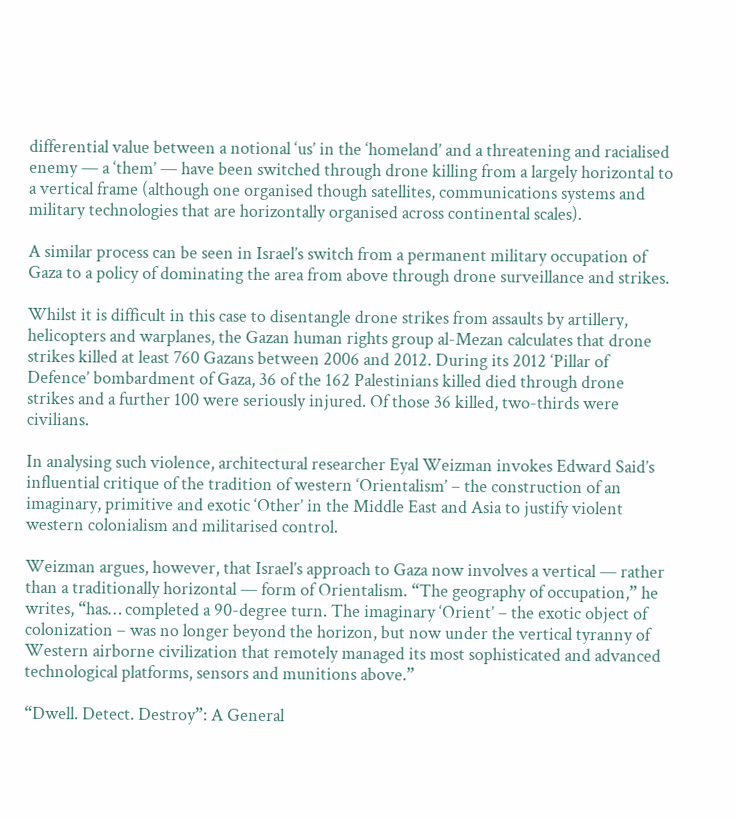differential value between a notional ‘us’ in the ‘homeland’ and a threatening and racialised enemy — a ‘them’ — have been switched through drone killing from a largely horizontal to a vertical frame (although one organised though satellites, communications systems and military technologies that are horizontally organised across continental scales).

A similar process can be seen in Israel’s switch from a permanent military occupation of Gaza to a policy of dominating the area from above through drone surveillance and strikes.

Whilst it is difficult in this case to disentangle drone strikes from assaults by artillery, helicopters and warplanes, the Gazan human rights group al-Mezan calculates that drone strikes killed at least 760 Gazans between 2006 and 2012. During its 2012 ‘Pillar of Defence’ bombardment of Gaza, 36 of the 162 Palestinians killed died through drone strikes and a further 100 were seriously injured. Of those 36 killed, two-thirds were civilians.

In analysing such violence, architectural researcher Eyal Weizman invokes Edward Said’s influential critique of the tradition of western ‘Orientalism’ – the construction of an imaginary, primitive and exotic ‘Other’ in the Middle East and Asia to justify violent western colonialism and militarised control.

Weizman argues, however, that Israel’s approach to Gaza now involves a vertical — rather than a traditionally horizontal — form of Orientalism. “The geography of occupation,” he writes, “has… completed a 90-degree turn. The imaginary ‘Orient’ – the exotic object of colonization – was no longer beyond the horizon, but now under the vertical tyranny of Western airborne civilization that remotely managed its most sophisticated and advanced technological platforms, sensors and munitions above.”

“Dwell. Detect. Destroy”: A General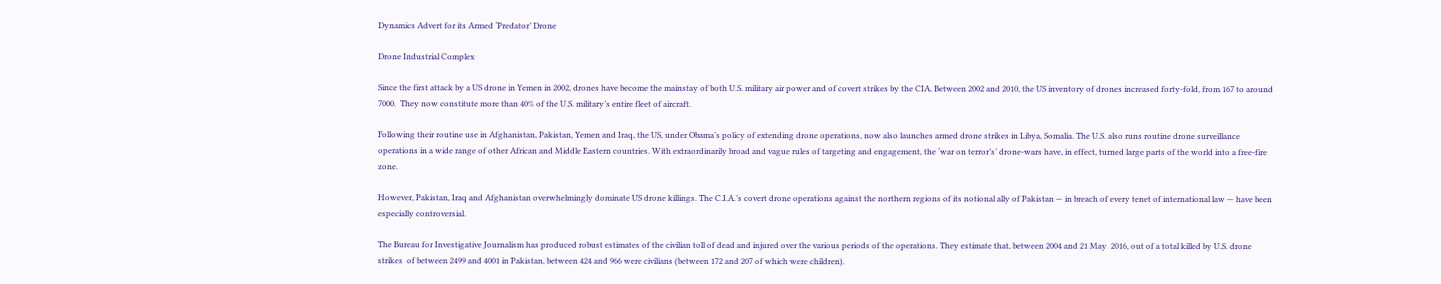Dynamics Advert for its Armed ‘Predator’ Drone

Drone Industrial Complex

Since the first attack by a US drone in Yemen in 2002, drones have become the mainstay of both U.S. military air power and of covert strikes by the CIA. Between 2002 and 2010, the US inventory of drones increased forty-fold, from 167 to around 7000.  They now constitute more than 40% of the U.S. military’s entire fleet of aircraft.

Following their routine use in Afghanistan, Pakistan, Yemen and Iraq, the US, under Obama’s policy of extending drone operations, now also launches armed drone strikes in Libya, Somalia. The U.S. also runs routine drone surveillance operations in a wide range of other African and Middle Eastern countries. With extraordinarily broad and vague rules of targeting and engagement, the ‘war on terror’s’ drone-wars have, in effect, turned large parts of the world into a free-fire zone.

However, Pakistan, Iraq and Afghanistan overwhelmingly dominate US drone killings. The C.I.A.’s covert drone operations against the northern regions of its notional ally of Pakistan — in breach of every tenet of international law — have been especially controversial.

The Bureau for Investigative Journalism has produced robust estimates of the civilian toll of dead and injured over the various periods of the operations. They estimate that, between 2004 and 21 May  2016, out of a total killed by U.S. drone strikes  of between 2499 and 4001 in Pakistan, between 424 and 966 were civilians (between 172 and 207 of which were children).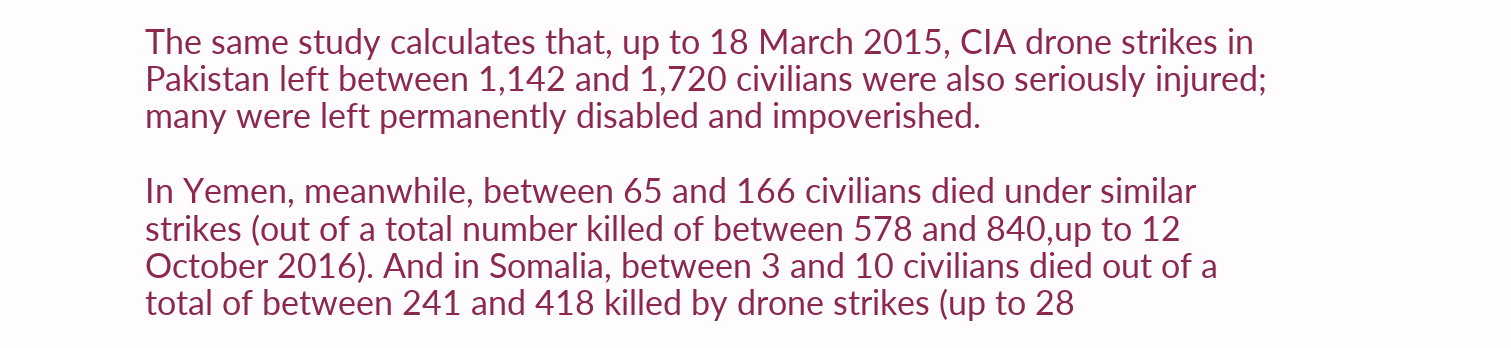The same study calculates that, up to 18 March 2015, CIA drone strikes in Pakistan left between 1,142 and 1,720 civilians were also seriously injured; many were left permanently disabled and impoverished.

In Yemen, meanwhile, between 65 and 166 civilians died under similar strikes (out of a total number killed of between 578 and 840,up to 12 October 2016). And in Somalia, between 3 and 10 civilians died out of a total of between 241 and 418 killed by drone strikes (up to 28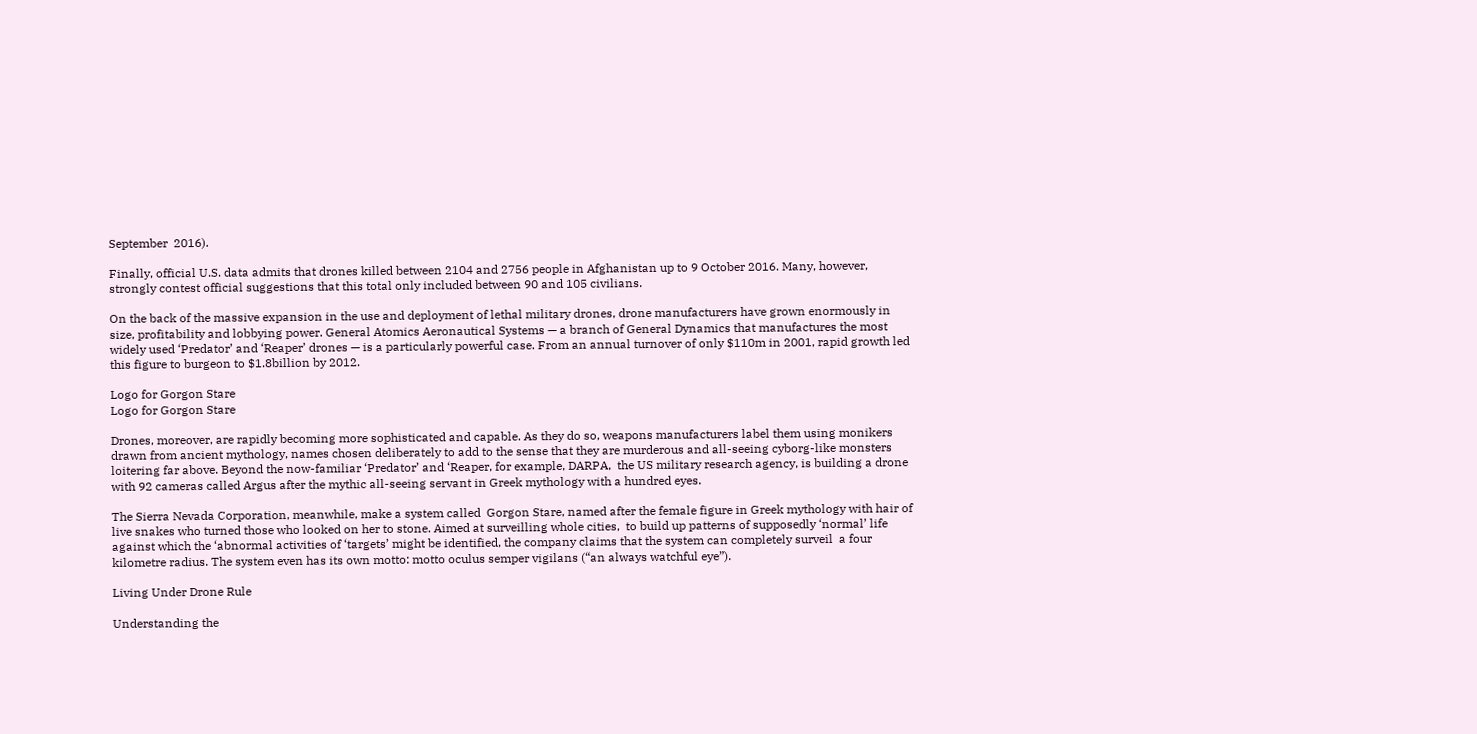September  2016).

Finally, official U.S. data admits that drones killed between 2104 and 2756 people in Afghanistan up to 9 October 2016. Many, however, strongly contest official suggestions that this total only included between 90 and 105 civilians.

On the back of the massive expansion in the use and deployment of lethal military drones, drone manufacturers have grown enormously in size, profitability and lobbying power. General Atomics Aeronautical Systems — a branch of General Dynamics that manufactures the most widely used ‘Predator’ and ‘Reaper’ drones — is a particularly powerful case. From an annual turnover of only $110m in 2001, rapid growth led this figure to burgeon to $1.8billion by 2012.

Logo for Gorgon Stare
Logo for Gorgon Stare

Drones, moreover, are rapidly becoming more sophisticated and capable. As they do so, weapons manufacturers label them using monikers drawn from ancient mythology, names chosen deliberately to add to the sense that they are murderous and all-seeing cyborg-like monsters loitering far above. Beyond the now-familiar ‘Predator’ and ‘Reaper, for example, DARPA,  the US military research agency, is building a drone with 92 cameras called Argus after the mythic all-seeing servant in Greek mythology with a hundred eyes.

The Sierra Nevada Corporation, meanwhile, make a system called  Gorgon Stare, named after the female figure in Greek mythology with hair of live snakes who turned those who looked on her to stone. Aimed at surveilling whole cities,  to build up patterns of supposedly ‘normal’ life against which the ‘abnormal activities of ‘targets’ might be identified, the company claims that the system can completely surveil  a four kilometre radius. The system even has its own motto: motto oculus semper vigilans (“an always watchful eye”).

Living Under Drone Rule

Understanding the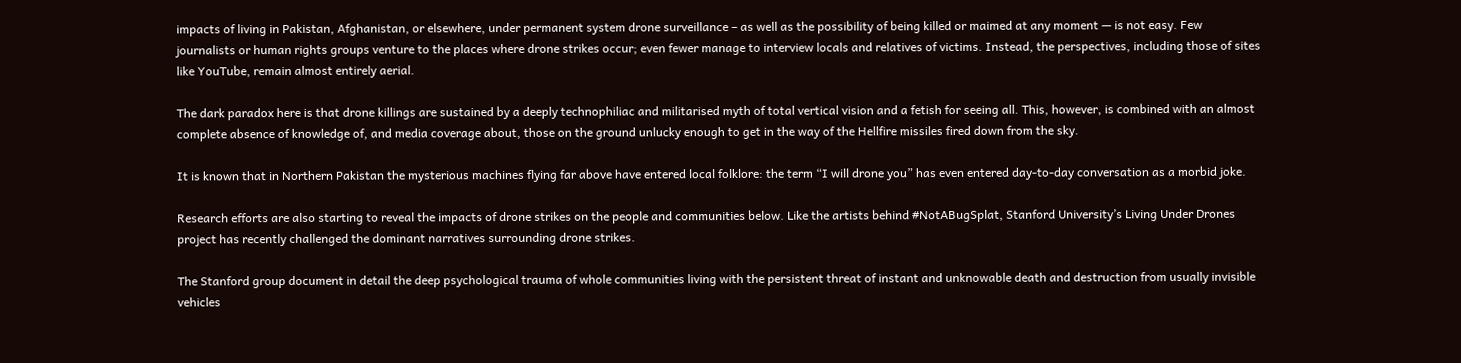impacts of living in Pakistan, Afghanistan, or elsewhere, under permanent system drone surveillance – as well as the possibility of being killed or maimed at any moment — is not easy. Few journalists or human rights groups venture to the places where drone strikes occur; even fewer manage to interview locals and relatives of victims. Instead, the perspectives, including those of sites like YouTube, remain almost entirely aerial.

The dark paradox here is that drone killings are sustained by a deeply technophiliac and militarised myth of total vertical vision and a fetish for seeing all. This, however, is combined with an almost complete absence of knowledge of, and media coverage about, those on the ground unlucky enough to get in the way of the Hellfire missiles fired down from the sky.

It is known that in Northern Pakistan the mysterious machines flying far above have entered local folklore: the term “I will drone you” has even entered day-to-day conversation as a morbid joke.

Research efforts are also starting to reveal the impacts of drone strikes on the people and communities below. Like the artists behind #NotABugSplat, Stanford University’s Living Under Drones project has recently challenged the dominant narratives surrounding drone strikes.

The Stanford group document in detail the deep psychological trauma of whole communities living with the persistent threat of instant and unknowable death and destruction from usually invisible vehicles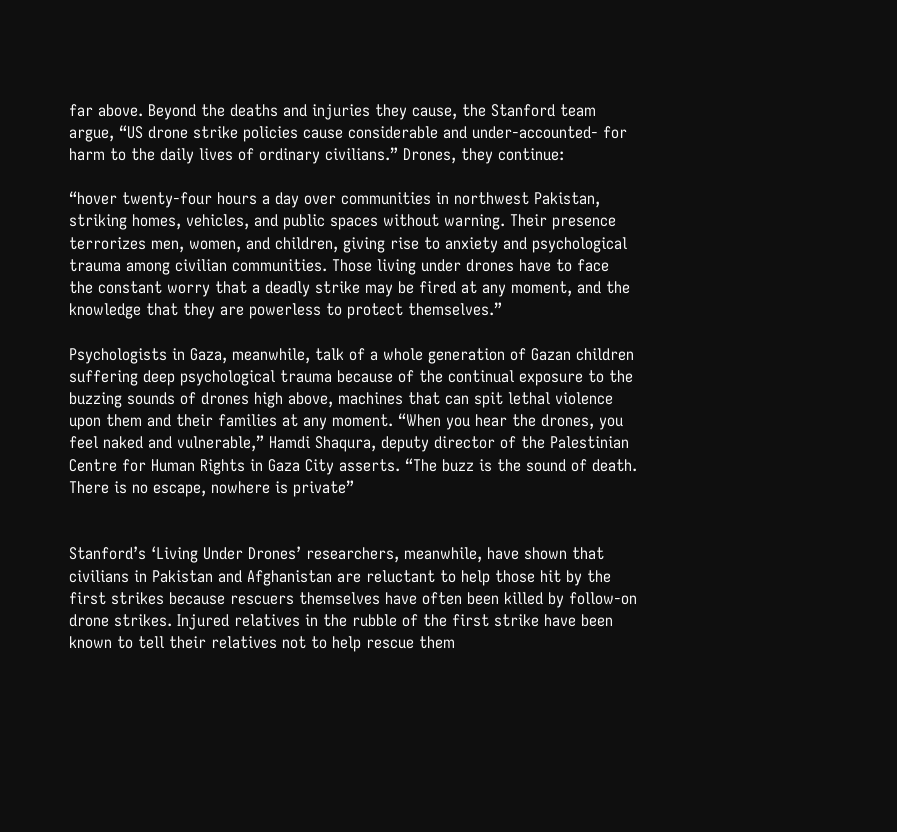far above. Beyond the deaths and injuries they cause, the Stanford team argue, “US drone strike policies cause considerable and under-accounted- for harm to the daily lives of ordinary civilians.” Drones, they continue:

“hover twenty-four hours a day over communities in northwest Pakistan, striking homes, vehicles, and public spaces without warning. Their presence terrorizes men, women, and children, giving rise to anxiety and psychological trauma among civilian communities. Those living under drones have to face the constant worry that a deadly strike may be fired at any moment, and the knowledge that they are powerless to protect themselves.”

Psychologists in Gaza, meanwhile, talk of a whole generation of Gazan children suffering deep psychological trauma because of the continual exposure to the buzzing sounds of drones high above, machines that can spit lethal violence upon them and their families at any moment. “When you hear the drones, you feel naked and vulnerable,” Hamdi Shaqura, deputy director of the Palestinian Centre for Human Rights in Gaza City asserts. “The buzz is the sound of death. There is no escape, nowhere is private”


Stanford’s ‘Living Under Drones’ researchers, meanwhile, have shown that civilians in Pakistan and Afghanistan are reluctant to help those hit by the first strikes because rescuers themselves have often been killed by follow-on drone strikes. Injured relatives in the rubble of the first strike have been known to tell their relatives not to help rescue them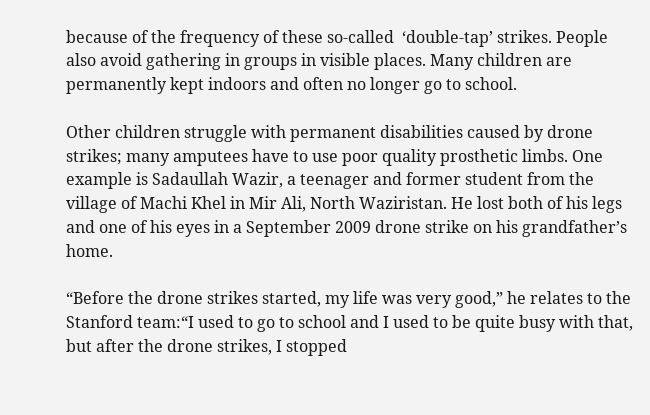because of the frequency of these so-called  ‘double-tap’ strikes. People also avoid gathering in groups in visible places. Many children are permanently kept indoors and often no longer go to school.

Other children struggle with permanent disabilities caused by drone strikes; many amputees have to use poor quality prosthetic limbs. One example is Sadaullah Wazir, a teenager and former student from the village of Machi Khel in Mir Ali, North Waziristan. He lost both of his legs and one of his eyes in a September 2009 drone strike on his grandfather’s home.

“Before the drone strikes started, my life was very good,” he relates to the Stanford team:“I used to go to school and I used to be quite busy with that, but after the drone strikes, I stopped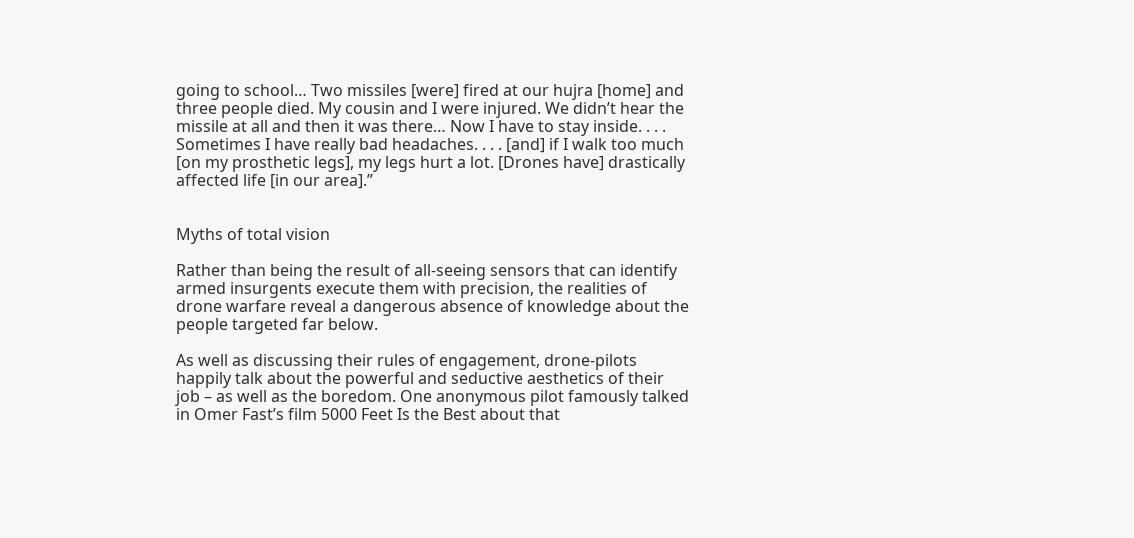going to school… Two missiles [were] fired at our hujra [home] and three people died. My cousin and I were injured. We didn’t hear the missile at all and then it was there… Now I have to stay inside. . . . Sometimes I have really bad headaches. . . . [and] if I walk too much [on my prosthetic legs], my legs hurt a lot. [Drones have] drastically affected life [in our area].”


Myths of total vision

Rather than being the result of all-seeing sensors that can identify armed insurgents execute them with precision, the realities of drone warfare reveal a dangerous absence of knowledge about the people targeted far below.

As well as discussing their rules of engagement, drone-pilots happily talk about the powerful and seductive aesthetics of their job – as well as the boredom. One anonymous pilot famously talked in Omer Fast’s film 5000 Feet Is the Best about that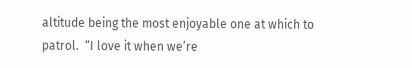altitude being the most enjoyable one at which to patrol.  “I love it when we’re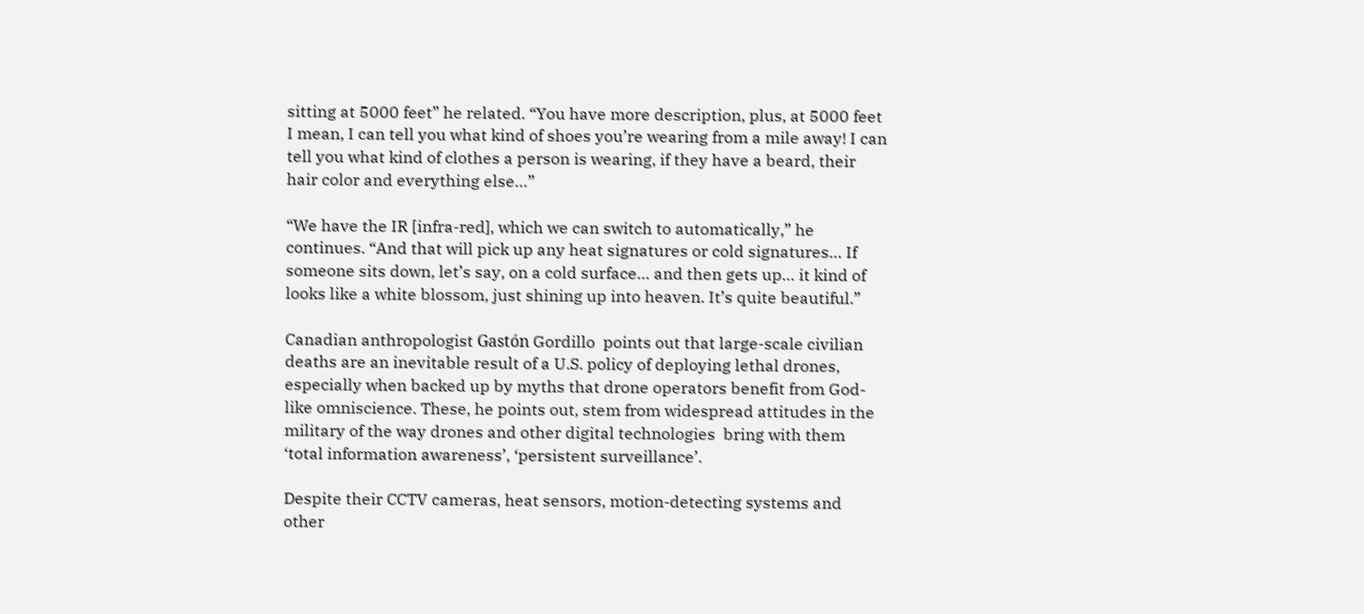sitting at 5000 feet” he related. “You have more description, plus, at 5000 feet I mean, I can tell you what kind of shoes you’re wearing from a mile away! I can tell you what kind of clothes a person is wearing, if they have a beard, their hair color and everything else…”

“We have the IR [infra-red], which we can switch to automatically,” he continues. “And that will pick up any heat signatures or cold signatures… If someone sits down, let’s say, on a cold surface… and then gets up… it kind of looks like a white blossom, just shining up into heaven. It’s quite beautiful.”

Canadian anthropologist Gastón Gordillo  points out that large-scale civilian deaths are an inevitable result of a U.S. policy of deploying lethal drones, especially when backed up by myths that drone operators benefit from God-like omniscience. These, he points out, stem from widespread attitudes in the military of the way drones and other digital technologies  bring with them ‘total information awareness’, ‘persistent surveillance’.

Despite their CCTV cameras, heat sensors, motion-detecting systems and other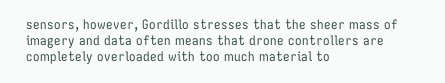sensors, however, Gordillo stresses that the sheer mass of imagery and data often means that drone controllers are completely overloaded with too much material to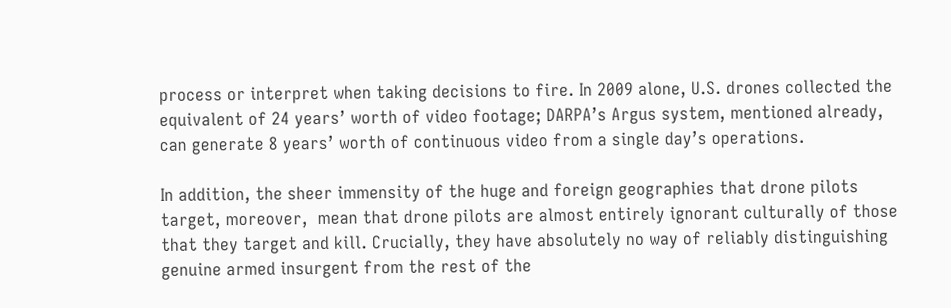process or interpret when taking decisions to fire. In 2009 alone, U.S. drones collected the equivalent of 24 years’ worth of video footage; DARPA’s Argus system, mentioned already, can generate 8 years’ worth of continuous video from a single day’s operations.

In addition, the sheer immensity of the huge and foreign geographies that drone pilots target, moreover,  mean that drone pilots are almost entirely ignorant culturally of those that they target and kill. Crucially, they have absolutely no way of reliably distinguishing genuine armed insurgent from the rest of the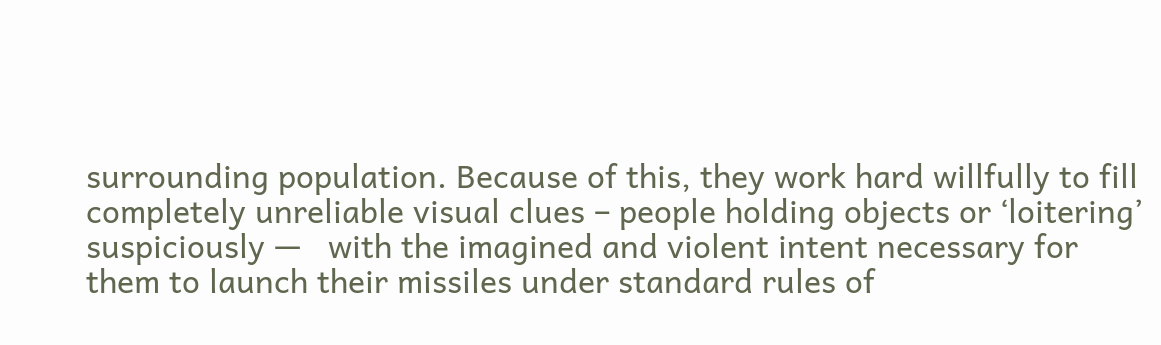surrounding population. Because of this, they work hard willfully to fill  completely unreliable visual clues – people holding objects or ‘loitering’ suspiciously —   with the imagined and violent intent necessary for them to launch their missiles under standard rules of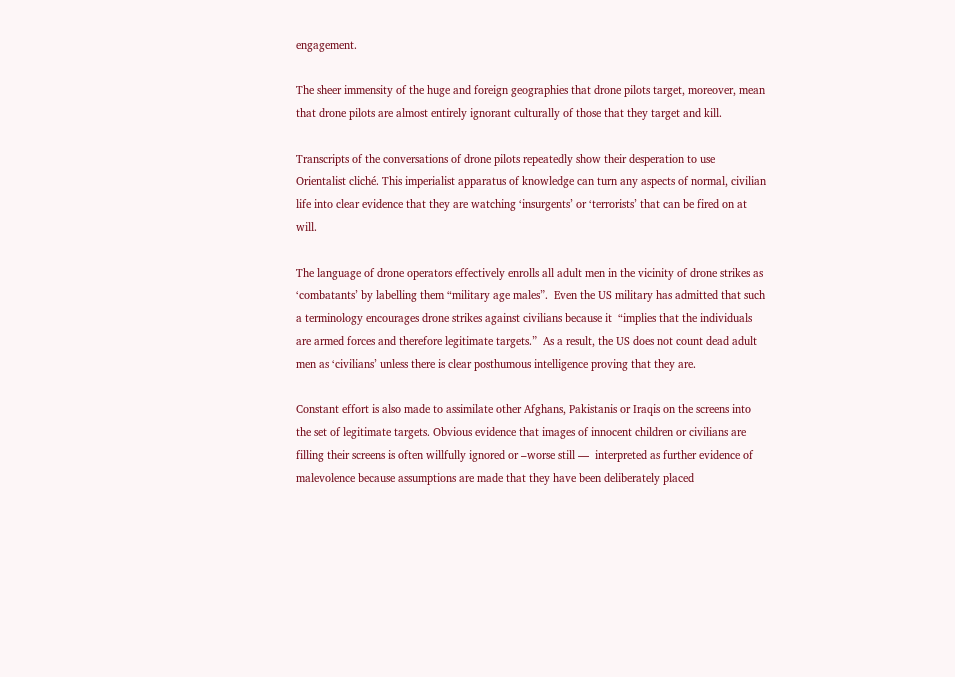engagement.

The sheer immensity of the huge and foreign geographies that drone pilots target, moreover, mean that drone pilots are almost entirely ignorant culturally of those that they target and kill.

Transcripts of the conversations of drone pilots repeatedly show their desperation to use Orientalist cliché. This imperialist apparatus of knowledge can turn any aspects of normal, civilian life into clear evidence that they are watching ‘insurgents’ or ‘terrorists’ that can be fired on at will.

The language of drone operators effectively enrolls all adult men in the vicinity of drone strikes as ‘combatants’ by labelling them “military age males”.  Even the US military has admitted that such a terminology encourages drone strikes against civilians because it  “implies that the individuals are armed forces and therefore legitimate targets.”  As a result, the US does not count dead adult men as ‘civilians’ unless there is clear posthumous intelligence proving that they are.

Constant effort is also made to assimilate other Afghans, Pakistanis or Iraqis on the screens into the set of legitimate targets. Obvious evidence that images of innocent children or civilians are filling their screens is often willfully ignored or –worse still —  interpreted as further evidence of malevolence because assumptions are made that they have been deliberately placed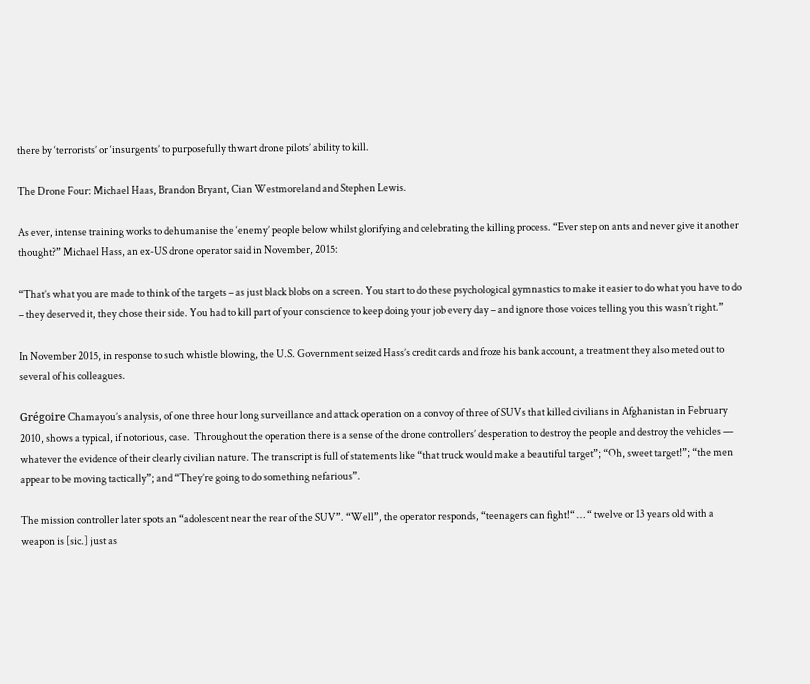there by ‘terrorists’ or ‘insurgents’ to purposefully thwart drone pilots’ ability to kill.

The Drone Four: Michael Haas, Brandon Bryant, Cian Westmoreland and Stephen Lewis.

As ever, intense training works to dehumanise the ‘enemy’ people below whilst glorifying and celebrating the killing process. “Ever step on ants and never give it another thought?” Michael Hass, an ex-US drone operator said in November, 2015:

“That’s what you are made to think of the targets – as just black blobs on a screen. You start to do these psychological gymnastics to make it easier to do what you have to do – they deserved it, they chose their side. You had to kill part of your conscience to keep doing your job every day – and ignore those voices telling you this wasn’t right.”

In November 2015, in response to such whistle blowing, the U.S. Government seized Hass’s credit cards and froze his bank account, a treatment they also meted out to several of his colleagues.

Grégoire Chamayou’s analysis, of one three hour long surveillance and attack operation on a convoy of three of SUVs that killed civilians in Afghanistan in February 2010, shows a typical, if notorious, case.  Throughout the operation there is a sense of the drone controllers’ desperation to destroy the people and destroy the vehicles — whatever the evidence of their clearly civilian nature. The transcript is full of statements like “that truck would make a beautiful target”; “Oh, sweet target!”; “the men appear to be moving tactically”; and “They’re going to do something nefarious”.

The mission controller later spots an “adolescent near the rear of the SUV”. “Well”, the operator responds, “teenagers can fight!“ … “ twelve or 13 years old with a weapon is [sic.] just as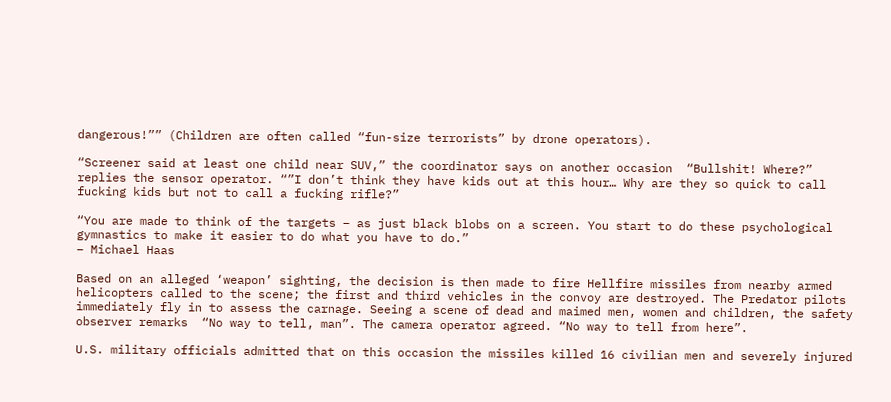dangerous!”” (Children are often called “fun-size terrorists” by drone operators).

“Screener said at least one child near SUV,” the coordinator says on another occasion  “Bullshit! Where?” replies the sensor operator. “”I don’t think they have kids out at this hour… Why are they so quick to call fucking kids but not to call a fucking rifle?”

“You are made to think of the targets – as just black blobs on a screen. You start to do these psychological gymnastics to make it easier to do what you have to do.”
– Michael Haas

Based on an alleged ‘weapon’ sighting, the decision is then made to fire Hellfire missiles from nearby armed helicopters called to the scene; the first and third vehicles in the convoy are destroyed. The Predator pilots immediately fly in to assess the carnage. Seeing a scene of dead and maimed men, women and children, the safety observer remarks  “No way to tell, man”. The camera operator agreed. “No way to tell from here”.

U.S. military officials admitted that on this occasion the missiles killed 16 civilian men and severely injured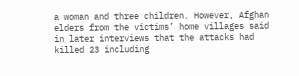a woman and three children. However, Afghan elders from the victims’ home villages said in later interviews that the attacks had killed 23 including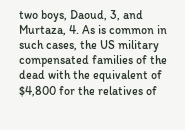two boys, Daoud, 3, and Murtaza, 4. As is common in such cases, the US military compensated families of the dead with the equivalent of $4,800 for the relatives of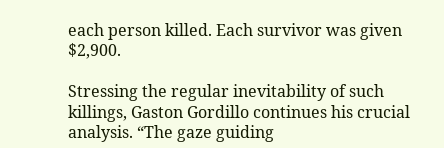each person killed. Each survivor was given $2,900.

Stressing the regular inevitability of such killings, Gaston Gordillo continues his crucial analysis. “The gaze guiding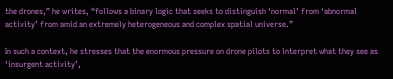the drones,” he writes, “follows a binary logic that seeks to distinguish ‘normal’ from ‘abnormal activity’ from amid an extremely heterogeneous and complex spatial universe.”

In such a context, he stresses that the enormous pressure on drone pilots to interpret what they see as ‘insurgent activity’,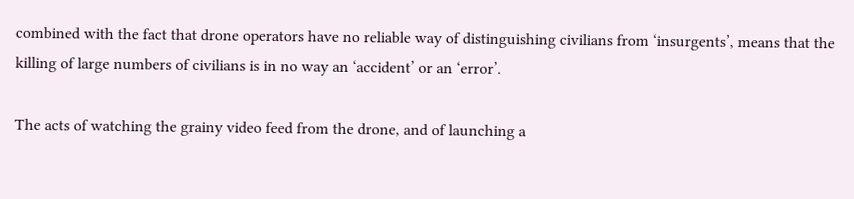combined with the fact that drone operators have no reliable way of distinguishing civilians from ‘insurgents’, means that the killing of large numbers of civilians is in no way an ‘accident’ or an ‘error’.

The acts of watching the grainy video feed from the drone, and of launching a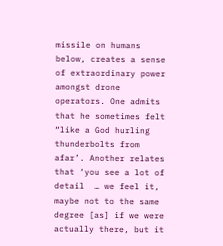missile on humans below, creates a sense of extraordinary power amongst drone operators. One admits that he sometimes felt “like a God hurling thunderbolts from afar’. Another relates that ‘you see a lot of detail  … we feel it, maybe not to the same degree [as] if we were actually there, but it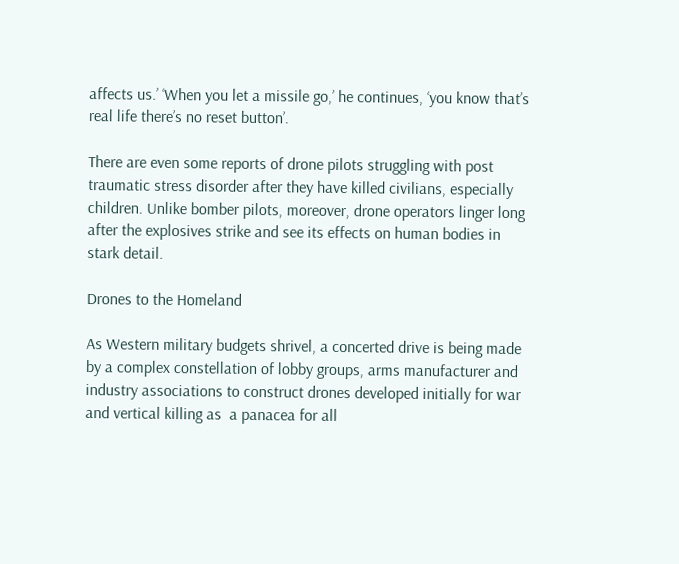affects us.’ ‘When you let a missile go,’ he continues, ‘you know that’s real life there’s no reset button’.

There are even some reports of drone pilots struggling with post traumatic stress disorder after they have killed civilians, especially children. Unlike bomber pilots, moreover, drone operators linger long after the explosives strike and see its effects on human bodies in stark detail.

Drones to the Homeland

As Western military budgets shrivel, a concerted drive is being made by a complex constellation of lobby groups, arms manufacturer and industry associations to construct drones developed initially for war and vertical killing as  a panacea for all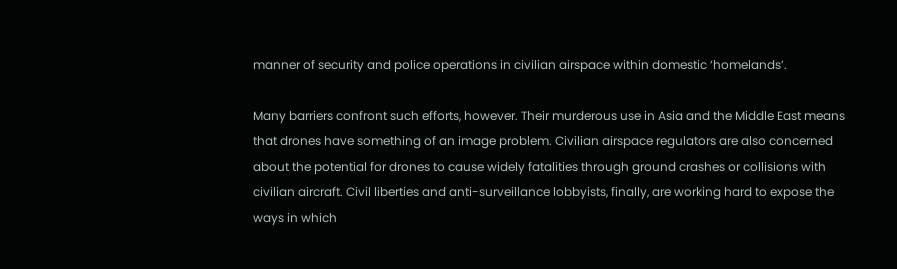manner of security and police operations in civilian airspace within domestic ‘homelands’.

Many barriers confront such efforts, however. Their murderous use in Asia and the Middle East means that drones have something of an image problem. Civilian airspace regulators are also concerned about the potential for drones to cause widely fatalities through ground crashes or collisions with civilian aircraft. Civil liberties and anti-surveillance lobbyists, finally, are working hard to expose the ways in which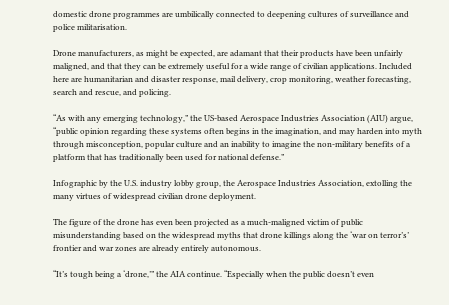domestic drone programmes are umbilically connected to deepening cultures of surveillance and police militarisation.

Drone manufacturers, as might be expected, are adamant that their products have been unfairly maligned, and that they can be extremely useful for a wide range of civilian applications. Included here are humanitarian and disaster response, mail delivery, crop monitoring, weather forecasting, search and rescue, and policing.

“As with any emerging technology,” the US-based Aerospace Industries Association (AIU) argue, “public opinion regarding these systems often begins in the imagination, and may harden into myth through misconception, popular culture and an inability to imagine the non-military benefits of a platform that has traditionally been used for national defense.”

Infographic by the U.S. industry lobby group, the Aerospace Industries Association, extolling the many virtues of widespread civilian drone deployment.

The figure of the drone has even been projected as a much-maligned victim of public misunderstanding based on the widespread myths that drone killings along the ‘war on terror’s’ frontier and war zones are already entirely autonomous.

“It’s tough being a ‘drone,’” the AIA continue. “Especially when the public doesn’t even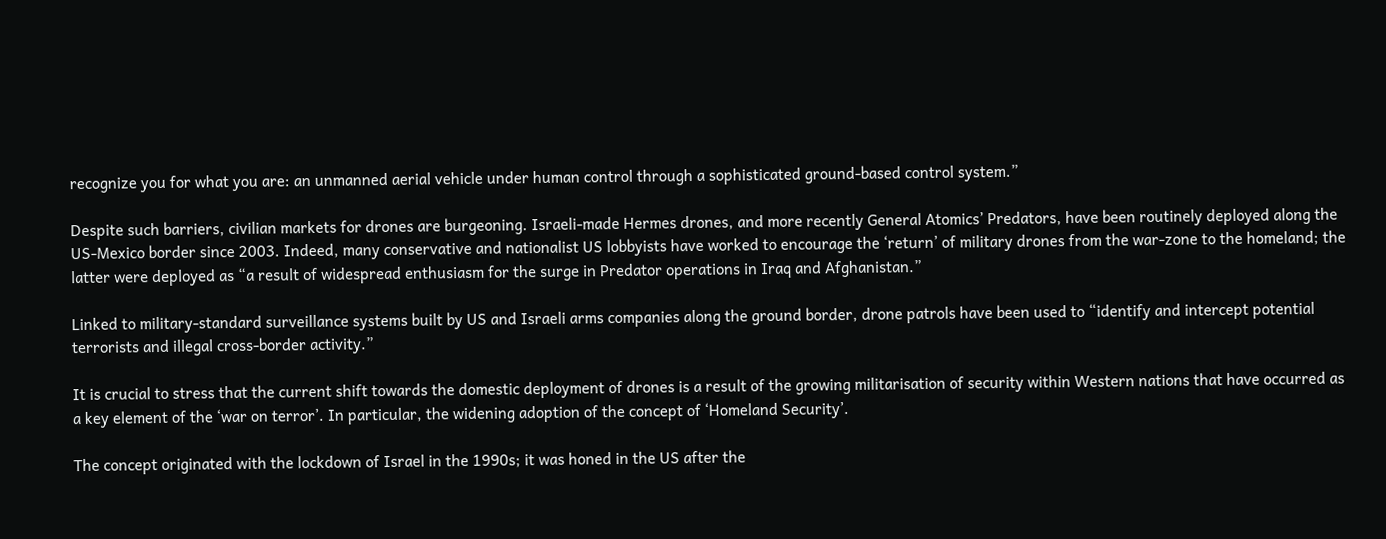recognize you for what you are: an unmanned aerial vehicle under human control through a sophisticated ground-based control system.”

Despite such barriers, civilian markets for drones are burgeoning. Israeli-made Hermes drones, and more recently General Atomics’ Predators, have been routinely deployed along the US-Mexico border since 2003. Indeed, many conservative and nationalist US lobbyists have worked to encourage the ‘return’ of military drones from the war-zone to the homeland; the latter were deployed as “a result of widespread enthusiasm for the surge in Predator operations in Iraq and Afghanistan.”

Linked to military-standard surveillance systems built by US and Israeli arms companies along the ground border, drone patrols have been used to “identify and intercept potential terrorists and illegal cross-border activity.”

It is crucial to stress that the current shift towards the domestic deployment of drones is a result of the growing militarisation of security within Western nations that have occurred as a key element of the ‘war on terror’. In particular, the widening adoption of the concept of ‘Homeland Security’.

The concept originated with the lockdown of Israel in the 1990s; it was honed in the US after the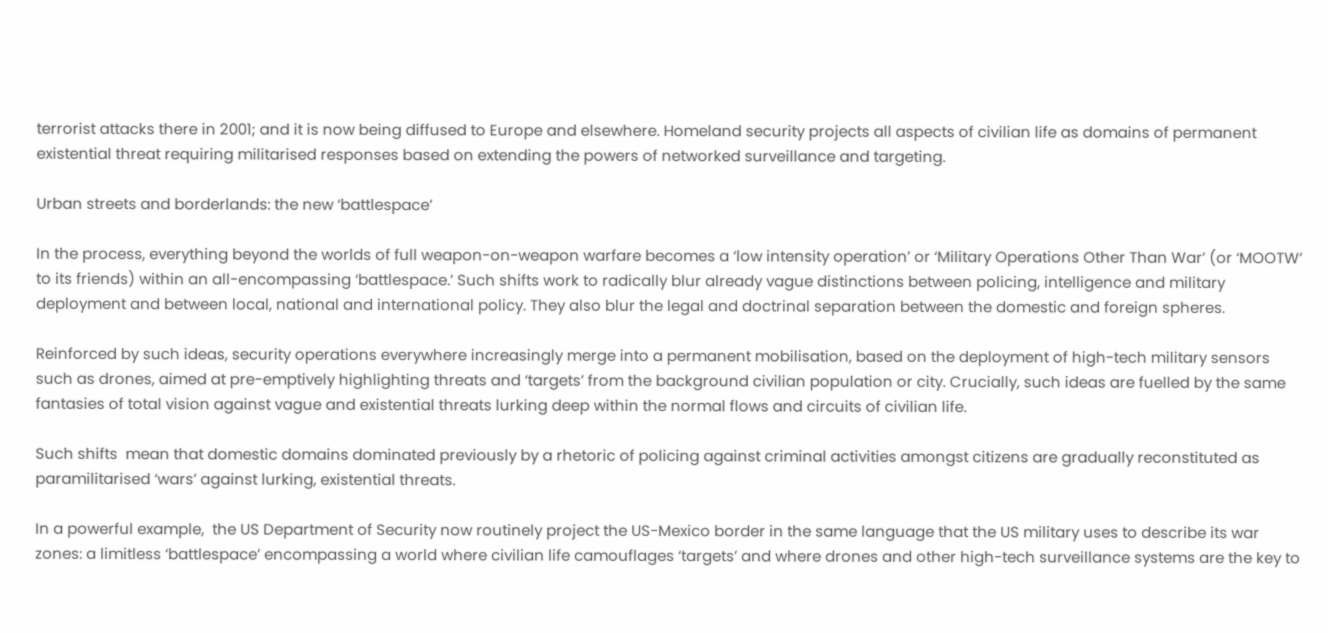terrorist attacks there in 2001; and it is now being diffused to Europe and elsewhere. Homeland security projects all aspects of civilian life as domains of permanent existential threat requiring militarised responses based on extending the powers of networked surveillance and targeting.

Urban streets and borderlands: the new ‘battlespace’

In the process, everything beyond the worlds of full weapon-on-weapon warfare becomes a ‘low intensity operation’ or ‘Military Operations Other Than War’ (or ‘MOOTW’ to its friends) within an all-encompassing ‘battlespace.’ Such shifts work to radically blur already vague distinctions between policing, intelligence and military deployment and between local, national and international policy. They also blur the legal and doctrinal separation between the domestic and foreign spheres.

Reinforced by such ideas, security operations everywhere increasingly merge into a permanent mobilisation, based on the deployment of high-tech military sensors such as drones, aimed at pre-emptively highlighting threats and ‘targets’ from the background civilian population or city. Crucially, such ideas are fuelled by the same fantasies of total vision against vague and existential threats lurking deep within the normal flows and circuits of civilian life.

Such shifts  mean that domestic domains dominated previously by a rhetoric of policing against criminal activities amongst citizens are gradually reconstituted as paramilitarised ‘wars’ against lurking, existential threats.

In a powerful example,  the US Department of Security now routinely project the US-Mexico border in the same language that the US military uses to describe its war zones: a limitless ‘battlespace’ encompassing a world where civilian life camouflages ‘targets’ and where drones and other high-tech surveillance systems are the key to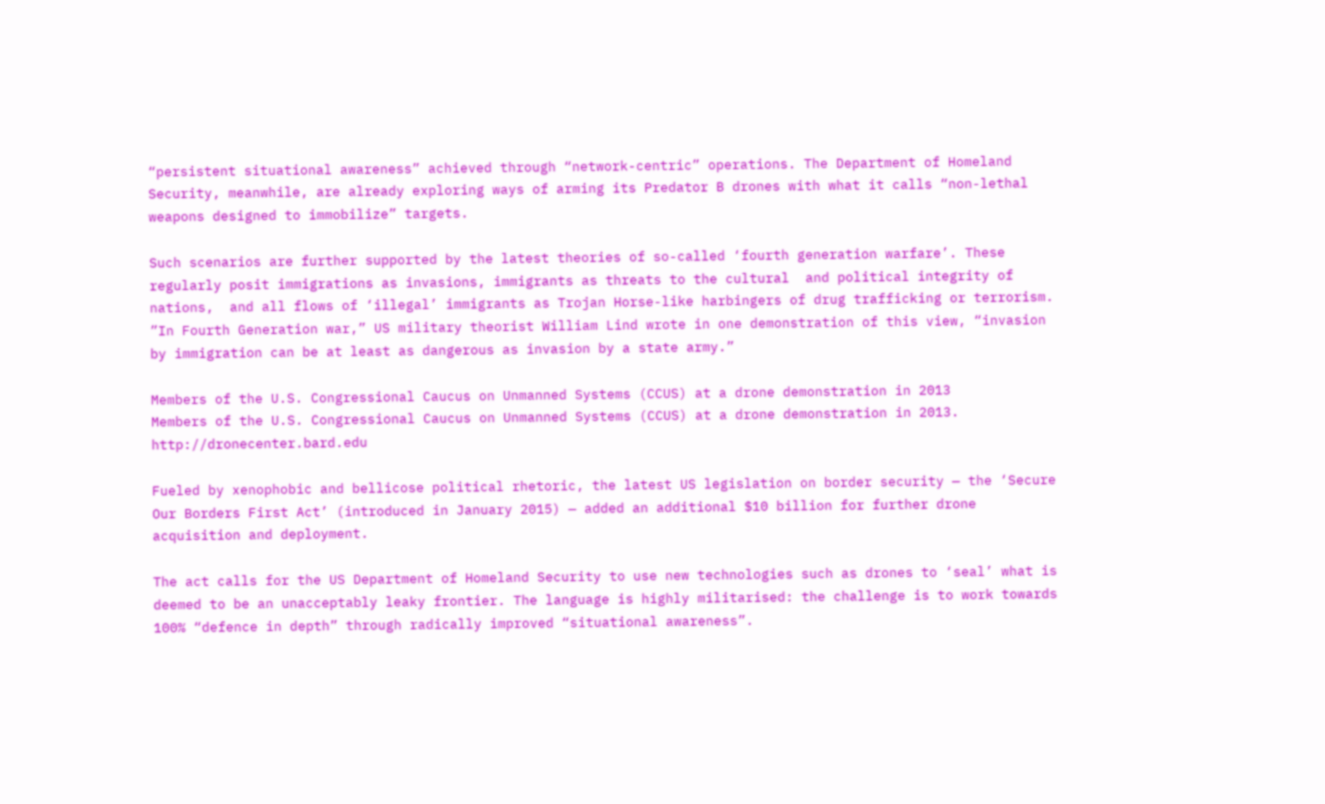“persistent situational awareness” achieved through “network-centric” operations. The Department of Homeland Security, meanwhile, are already exploring ways of arming its Predator B drones with what it calls “non-lethal weapons designed to immobilize” targets.

Such scenarios are further supported by the latest theories of so-called ‘fourth generation warfare’. These regularly posit immigrations as invasions, immigrants as threats to the cultural  and political integrity of nations,  and all flows of ‘illegal’ immigrants as Trojan Horse-like harbingers of drug trafficking or terrorism. ”In Fourth Generation war,” US military theorist William Lind wrote in one demonstration of this view, “invasion by immigration can be at least as dangerous as invasion by a state army.”

Members of the U.S. Congressional Caucus on Unmanned Systems (CCUS) at a drone demonstration in 2013
Members of the U.S. Congressional Caucus on Unmanned Systems (CCUS) at a drone demonstration in 2013. http://dronecenter.bard.edu

Fueled by xenophobic and bellicose political rhetoric, the latest US legislation on border security — the ‘Secure Our Borders First Act’ (introduced in January 2015) — added an additional $10 billion for further drone acquisition and deployment.

The act calls for the US Department of Homeland Security to use new technologies such as drones to ‘seal’ what is deemed to be an unacceptably leaky frontier. The language is highly militarised: the challenge is to work towards 100% “defence in depth” through radically improved “situational awareness”.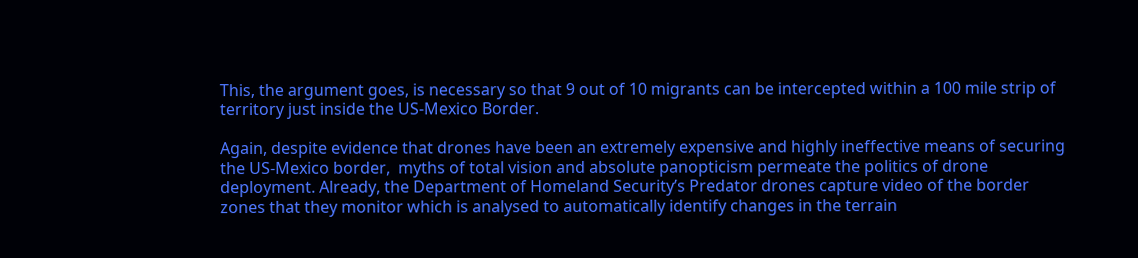This, the argument goes, is necessary so that 9 out of 10 migrants can be intercepted within a 100 mile strip of territory just inside the US-Mexico Border.

Again, despite evidence that drones have been an extremely expensive and highly ineffective means of securing the US-Mexico border,  myths of total vision and absolute panopticism permeate the politics of drone deployment. Already, the Department of Homeland Security’s Predator drones capture video of the border zones that they monitor which is analysed to automatically identify changes in the terrain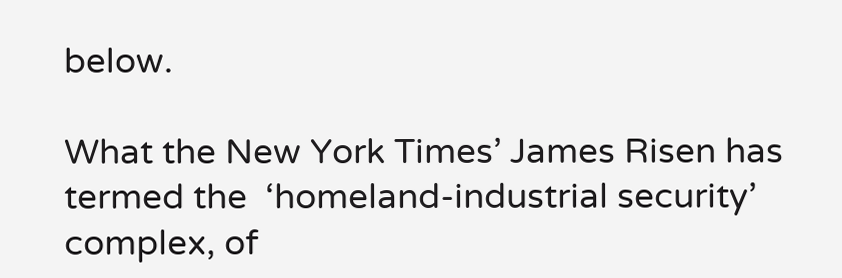below.

What the New York Times’ James Risen has termed the  ‘homeland-industrial security’ complex, of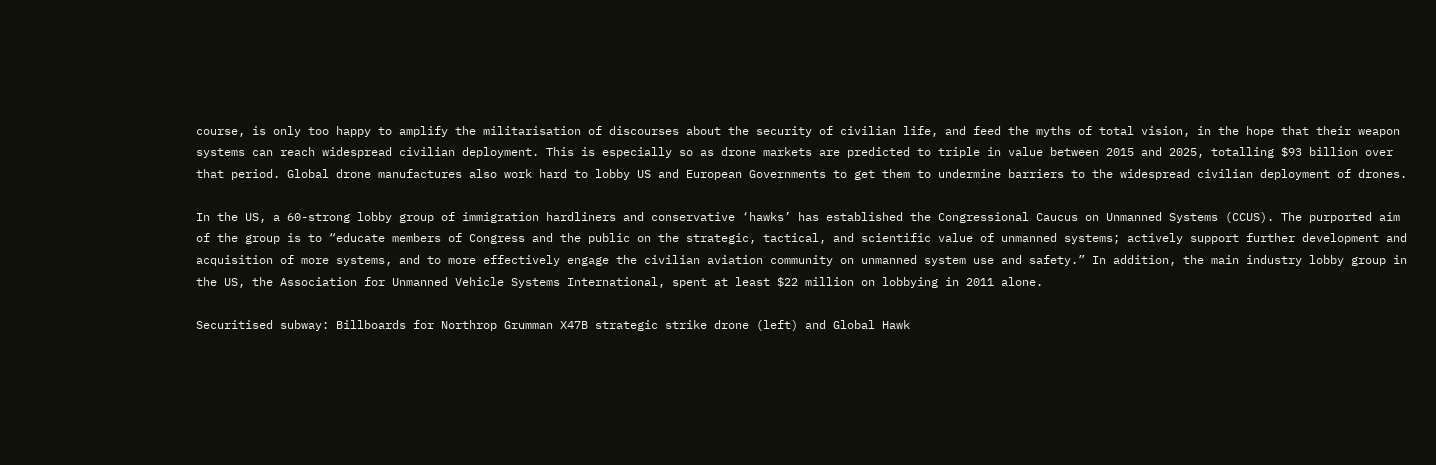course, is only too happy to amplify the militarisation of discourses about the security of civilian life, and feed the myths of total vision, in the hope that their weapon systems can reach widespread civilian deployment. This is especially so as drone markets are predicted to triple in value between 2015 and 2025, totalling $93 billion over that period. Global drone manufactures also work hard to lobby US and European Governments to get them to undermine barriers to the widespread civilian deployment of drones.

In the US, a 60-strong lobby group of immigration hardliners and conservative ‘hawks’ has established the Congressional Caucus on Unmanned Systems (CCUS). The purported aim of the group is to “educate members of Congress and the public on the strategic, tactical, and scientific value of unmanned systems; actively support further development and acquisition of more systems, and to more effectively engage the civilian aviation community on unmanned system use and safety.” In addition, the main industry lobby group in the US, the Association for Unmanned Vehicle Systems International, spent at least $22 million on lobbying in 2011 alone.

Securitised subway: Billboards for Northrop Grumman X47B strategic strike drone (left) and Global Hawk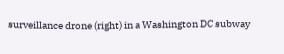surveillance drone (right) in a Washington DC subway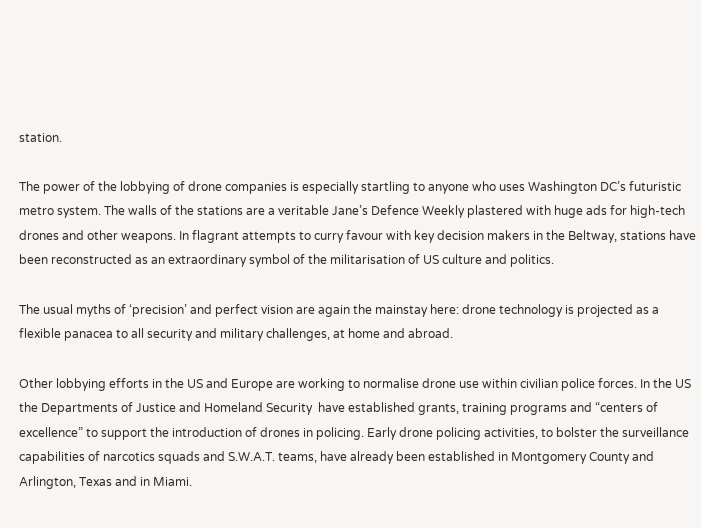station.

The power of the lobbying of drone companies is especially startling to anyone who uses Washington DC’s futuristic metro system. The walls of the stations are a veritable Jane’s Defence Weekly plastered with huge ads for high-tech drones and other weapons. In flagrant attempts to curry favour with key decision makers in the Beltway, stations have been reconstructed as an extraordinary symbol of the militarisation of US culture and politics.

The usual myths of ‘precision’ and perfect vision are again the mainstay here: drone technology is projected as a flexible panacea to all security and military challenges, at home and abroad.

Other lobbying efforts in the US and Europe are working to normalise drone use within civilian police forces. In the US the Departments of Justice and Homeland Security  have established grants, training programs and “centers of excellence” to support the introduction of drones in policing. Early drone policing activities, to bolster the surveillance capabilities of narcotics squads and S.W.A.T. teams, have already been established in Montgomery County and Arlington, Texas and in Miami.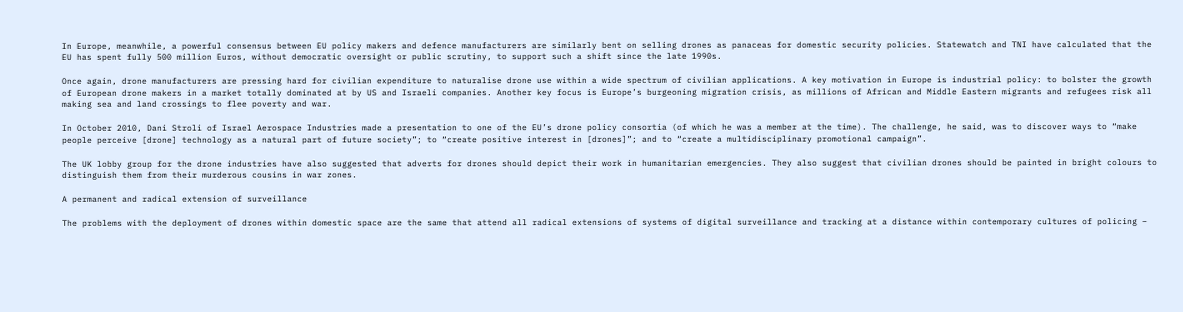In Europe, meanwhile, a powerful consensus between EU policy makers and defence manufacturers are similarly bent on selling drones as panaceas for domestic security policies. Statewatch and TNI have calculated that the EU has spent fully 500 million Euros, without democratic oversight or public scrutiny, to support such a shift since the late 1990s.

Once again, drone manufacturers are pressing hard for civilian expenditure to naturalise drone use within a wide spectrum of civilian applications. A key motivation in Europe is industrial policy: to bolster the growth of European drone makers in a market totally dominated at by US and Israeli companies. Another key focus is Europe’s burgeoning migration crisis, as millions of African and Middle Eastern migrants and refugees risk all making sea and land crossings to flee poverty and war.

In October 2010, Dani Stroli of Israel Aerospace Industries made a presentation to one of the EU’s drone policy consortia (of which he was a member at the time). The challenge, he said, was to discover ways to “make people perceive [drone] technology as a natural part of future society”; to “create positive interest in [drones]”; and to “create a multidisciplinary promotional campaign”.

The UK lobby group for the drone industries have also suggested that adverts for drones should depict their work in humanitarian emergencies. They also suggest that civilian drones should be painted in bright colours to distinguish them from their murderous cousins in war zones.

A permanent and radical extension of surveillance

The problems with the deployment of drones within domestic space are the same that attend all radical extensions of systems of digital surveillance and tracking at a distance within contemporary cultures of policing –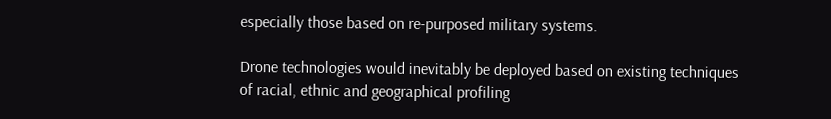especially those based on re-purposed military systems.

Drone technologies would inevitably be deployed based on existing techniques of racial, ethnic and geographical profiling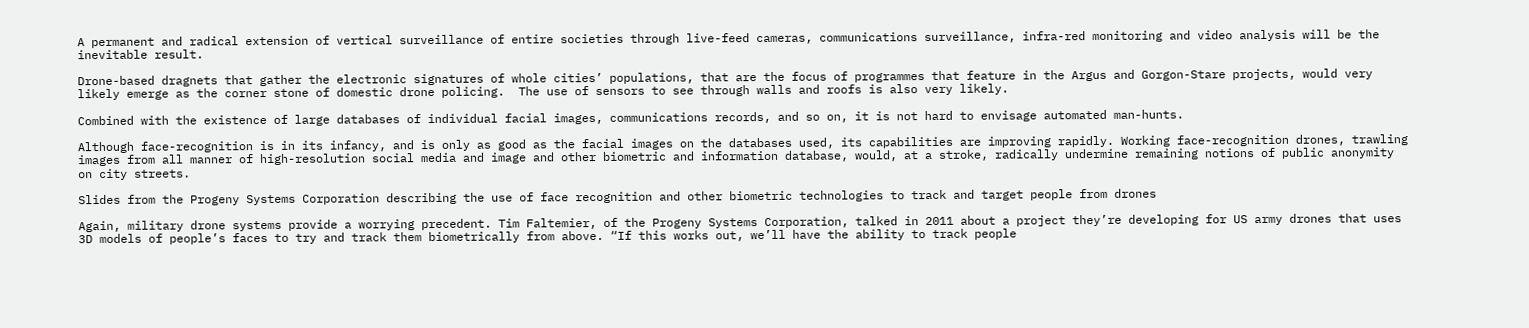A permanent and radical extension of vertical surveillance of entire societies through live-feed cameras, communications surveillance, infra-red monitoring and video analysis will be the inevitable result.

Drone-based dragnets that gather the electronic signatures of whole cities’ populations, that are the focus of programmes that feature in the Argus and Gorgon-Stare projects, would very likely emerge as the corner stone of domestic drone policing.  The use of sensors to see through walls and roofs is also very likely.

Combined with the existence of large databases of individual facial images, communications records, and so on, it is not hard to envisage automated man-hunts.

Although face-recognition is in its infancy, and is only as good as the facial images on the databases used, its capabilities are improving rapidly. Working face-recognition drones, trawling images from all manner of high-resolution social media and image and other biometric and information database, would, at a stroke, radically undermine remaining notions of public anonymity on city streets.

Slides from the Progeny Systems Corporation describing the use of face recognition and other biometric technologies to track and target people from drones

Again, military drone systems provide a worrying precedent. Tim Faltemier, of the Progeny Systems Corporation, talked in 2011 about a project they’re developing for US army drones that uses 3D models of people’s faces to try and track them biometrically from above. “If this works out, we’ll have the ability to track people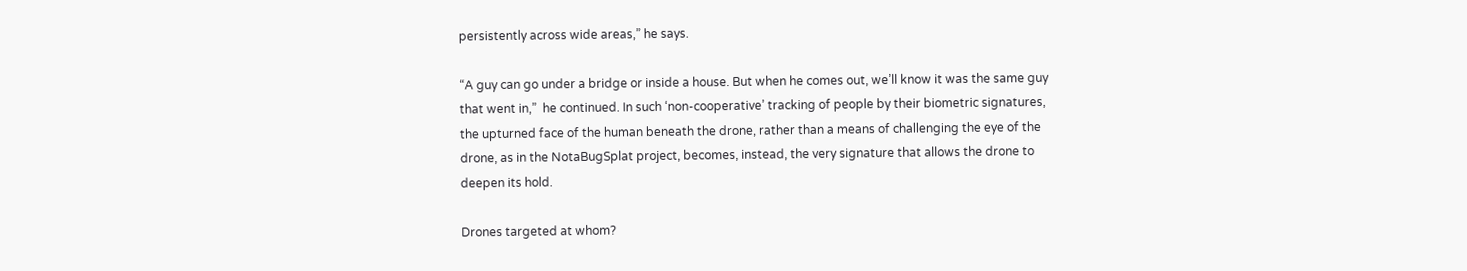persistently across wide areas,” he says.

“A guy can go under a bridge or inside a house. But when he comes out, we’ll know it was the same guy that went in,”  he continued. In such ‘non-cooperative’ tracking of people by their biometric signatures, the upturned face of the human beneath the drone, rather than a means of challenging the eye of the drone, as in the NotaBugSplat project, becomes, instead, the very signature that allows the drone to deepen its hold.

Drones targeted at whom?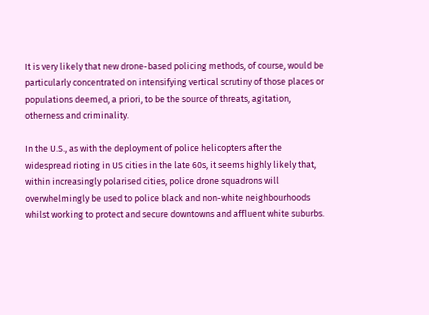It is very likely that new drone-based policing methods, of course, would be particularly concentrated on intensifying vertical scrutiny of those places or populations deemed, a priori, to be the source of threats, agitation, otherness and criminality.

In the U.S., as with the deployment of police helicopters after the widespread rioting in US cities in the late 60s, it seems highly likely that, within increasingly polarised cities, police drone squadrons will overwhelmingly be used to police black and non-white neighbourhoods whilst working to protect and secure downtowns and affluent white suburbs.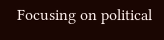Focusing on political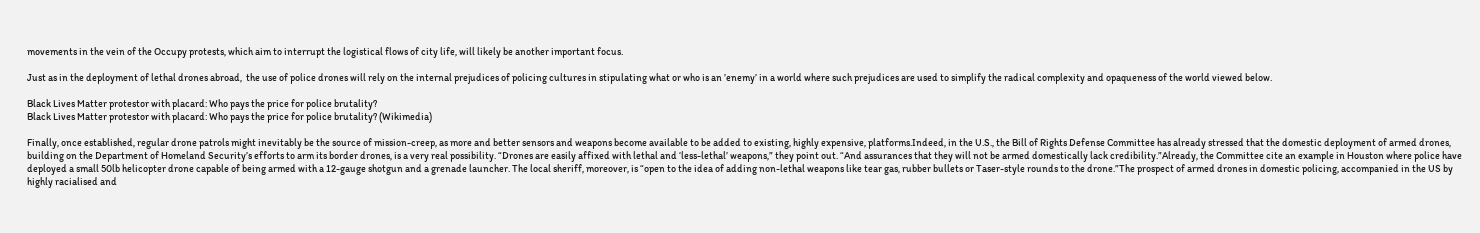movements in the vein of the Occupy protests, which aim to interrupt the logistical flows of city life, will likely be another important focus.

Just as in the deployment of lethal drones abroad,  the use of police drones will rely on the internal prejudices of policing cultures in stipulating what or who is an ’enemy’ in a world where such prejudices are used to simplify the radical complexity and opaqueness of the world viewed below.

Black Lives Matter protestor with placard: Who pays the price for police brutality?
Black Lives Matter protestor with placard: Who pays the price for police brutality? (Wikimedia)

Finally, once established, regular drone patrols might inevitably be the source of mission-creep, as more and better sensors and weapons become available to be added to existing, highly expensive, platforms.Indeed, in the U.S., the Bill of Rights Defense Committee has already stressed that the domestic deployment of armed drones, building on the Department of Homeland Security’s efforts to arm its border drones, is a very real possibility. “Drones are easily affixed with lethal and ‘less-lethal’ weapons,” they point out. “And assurances that they will not be armed domestically lack credibility.”Already, the Committee cite an example in Houston where police have deployed a small 50lb helicopter drone capable of being armed with a 12-gauge shotgun and a grenade launcher. The local sheriff, moreover, is “open to the idea of adding non-lethal weapons like tear gas, rubber bullets or Taser-style rounds to the drone.”The prospect of armed drones in domestic policing, accompanied in the US by highly racialised and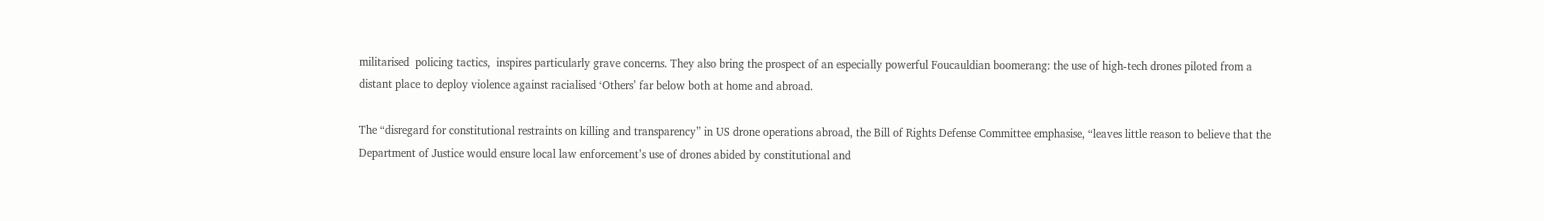militarised  policing tactics,  inspires particularly grave concerns. They also bring the prospect of an especially powerful Foucauldian boomerang: the use of high-tech drones piloted from a distant place to deploy violence against racialised ‘Others’ far below both at home and abroad.

The “disregard for constitutional restraints on killing and transparency” in US drone operations abroad, the Bill of Rights Defense Committee emphasise, “leaves little reason to believe that the Department of Justice would ensure local law enforcement’s use of drones abided by constitutional and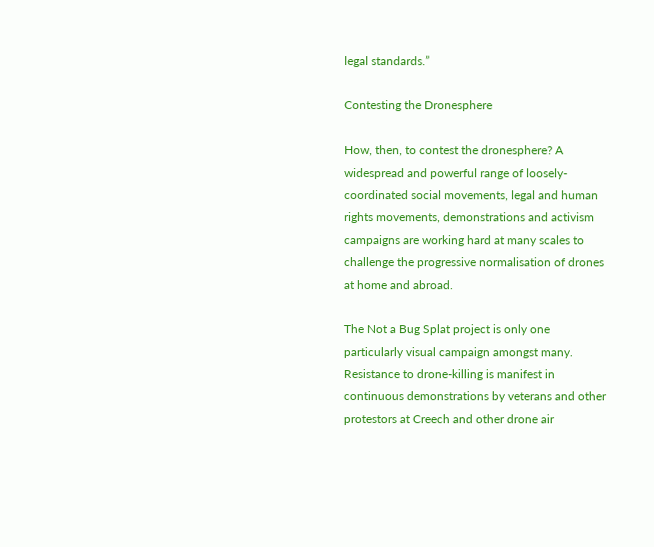legal standards.”

Contesting the Dronesphere

How, then, to contest the dronesphere? A widespread and powerful range of loosely-coordinated social movements, legal and human rights movements, demonstrations and activism campaigns are working hard at many scales to challenge the progressive normalisation of drones at home and abroad.

The Not a Bug Splat project is only one particularly visual campaign amongst many. Resistance to drone-killing is manifest in continuous demonstrations by veterans and other protestors at Creech and other drone air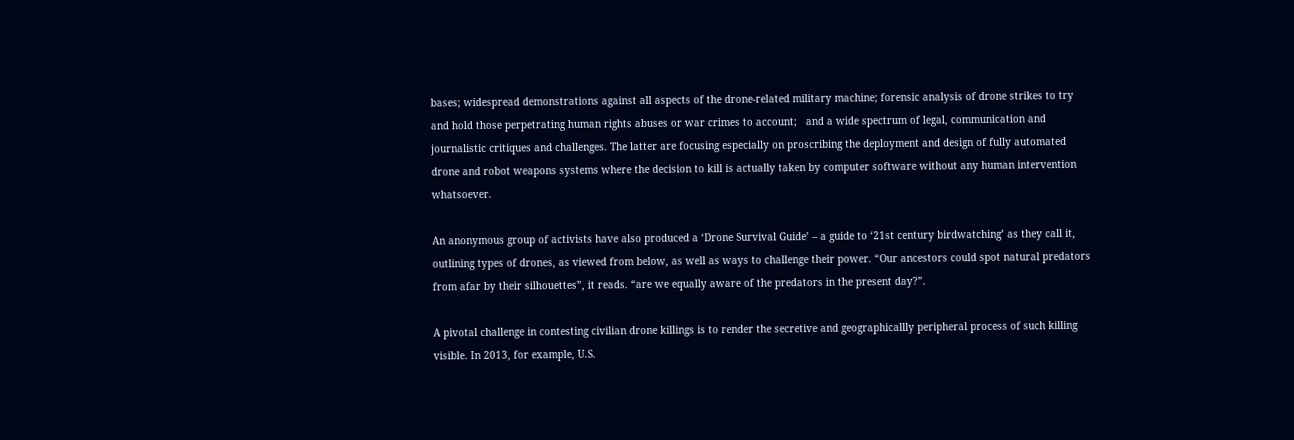bases; widespread demonstrations against all aspects of the drone-related military machine; forensic analysis of drone strikes to try and hold those perpetrating human rights abuses or war crimes to account;   and a wide spectrum of legal, communication and journalistic critiques and challenges. The latter are focusing especially on proscribing the deployment and design of fully automated drone and robot weapons systems where the decision to kill is actually taken by computer software without any human intervention whatsoever.

An anonymous group of activists have also produced a ‘Drone Survival Guide’ – a guide to ‘21st century birdwatching’ as they call it, outlining types of drones, as viewed from below, as well as ways to challenge their power. “Our ancestors could spot natural predators from afar by their silhouettes”, it reads. “are we equally aware of the predators in the present day?”.

A pivotal challenge in contesting civilian drone killings is to render the secretive and geographicallly peripheral process of such killing visible. In 2013, for example, U.S.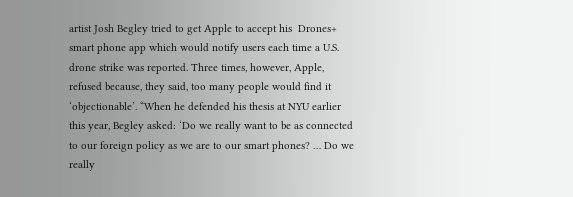artist Josh Begley tried to get Apple to accept his  Drones+ smart phone app which would notify users each time a U.S. drone strike was reported. Three times, however, Apple, refused because, they said, too many people would find it ‘objectionable’. “When he defended his thesis at NYU earlier this year, Begley asked: ‘Do we really want to be as connected to our foreign policy as we are to our smart phones? … Do we really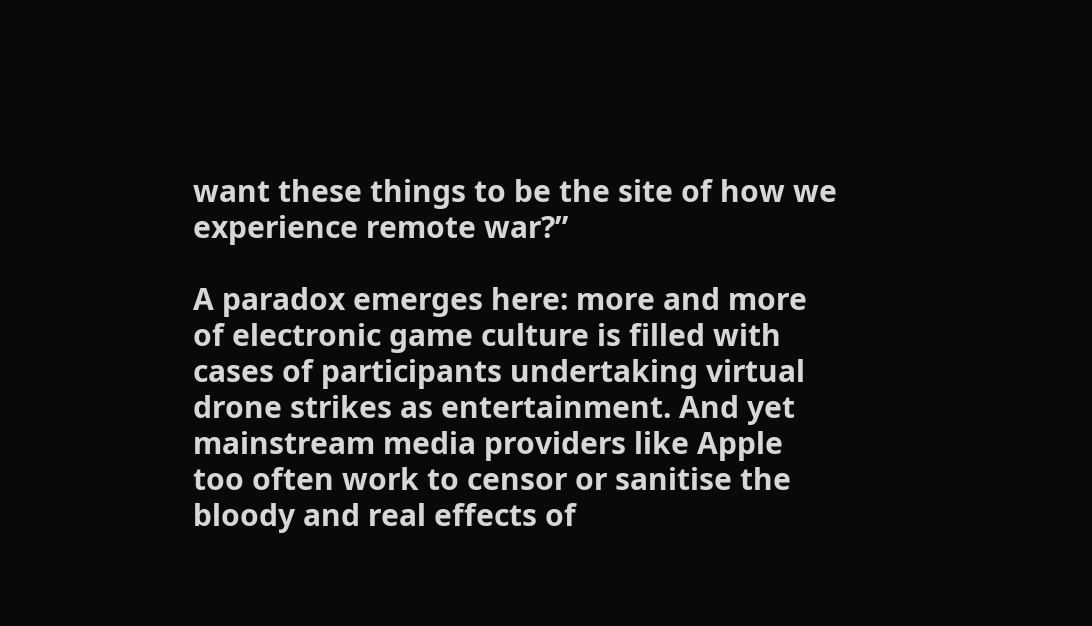want these things to be the site of how we experience remote war?”

A paradox emerges here: more and more of electronic game culture is filled with cases of participants undertaking virtual drone strikes as entertainment. And yet mainstream media providers like Apple too often work to censor or sanitise the bloody and real effects of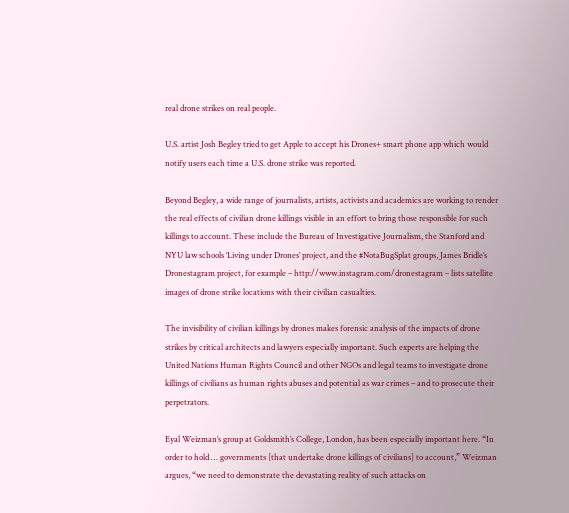real drone strikes on real people.

U.S. artist Josh Begley tried to get Apple to accept his Drones+ smart phone app which would notify users each time a U.S. drone strike was reported.

Beyond Begley, a wide range of journalists, artists, activists and academics are working to render the real effects of civilian drone killings visible in an effort to bring those responsible for such killings to account. These include the Bureau of Investigative Journalism, the Stanford and  NYU law schools ‘Living under Drones’ project, and the #NotaBugSplat groups, James Bridle’s Dronestagram project, for example – http://www.instagram.com/dronestagram – lists satellite images of drone strike locations with their civilian casualties.

The invisibility of civilian killings by drones makes forensic analysis of the impacts of drone strikes by critical architects and lawyers especially important. Such experts are helping the United Nations Human Rights Council and other NGOs and legal teams to investigate drone killings of civilians as human rights abuses and potential as war crimes – and to prosecute their perpetrators.

Eyal Weizman’s group at Goldsmith’s College, London, has been especially important here. “In order to hold … governments [that undertake drone killings of civilians] to account,” Weizman argues, “we need to demonstrate the devastating reality of such attacks on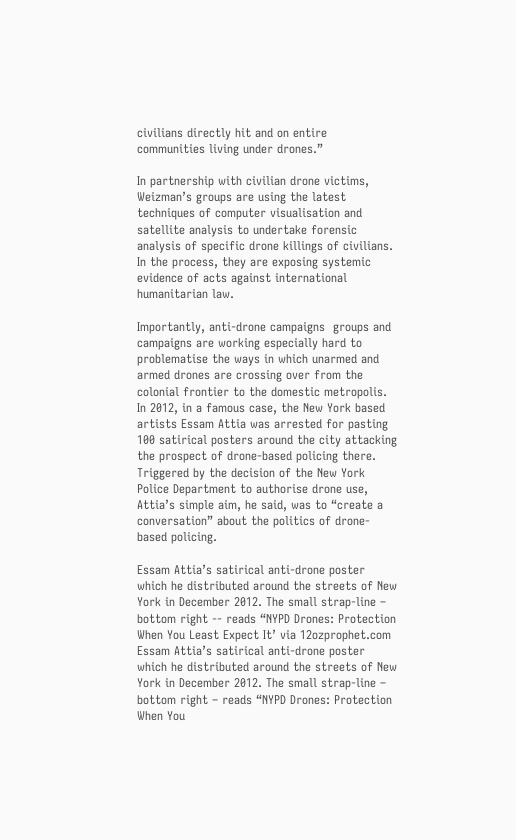civilians directly hit and on entire communities living under drones.”

In partnership with civilian drone victims, Weizman’s groups are using the latest techniques of computer visualisation and satellite analysis to undertake forensic analysis of specific drone killings of civilians. In the process, they are exposing systemic evidence of acts against international humanitarian law.

Importantly, anti-drone campaigns  groups and campaigns are working especially hard to problematise the ways in which unarmed and armed drones are crossing over from the colonial frontier to the domestic metropolis. In 2012, in a famous case, the New York based artists Essam Attia was arrested for pasting 100 satirical posters around the city attacking the prospect of drone-based policing there. Triggered by the decision of the New York Police Department to authorise drone use, Attia’s simple aim, he said, was to “create a  conversation” about the politics of drone-based policing.

Essam Attia’s satirical anti-drone poster which he distributed around the streets of New York in December 2012. The small strap-line – bottom right -- reads “NYPD Drones: Protection When You Least Expect It’ via 12ozprophet.com
Essam Attia’s satirical anti-drone poster which he distributed around the streets of New York in December 2012. The small strap-line – bottom right – reads “NYPD Drones: Protection When You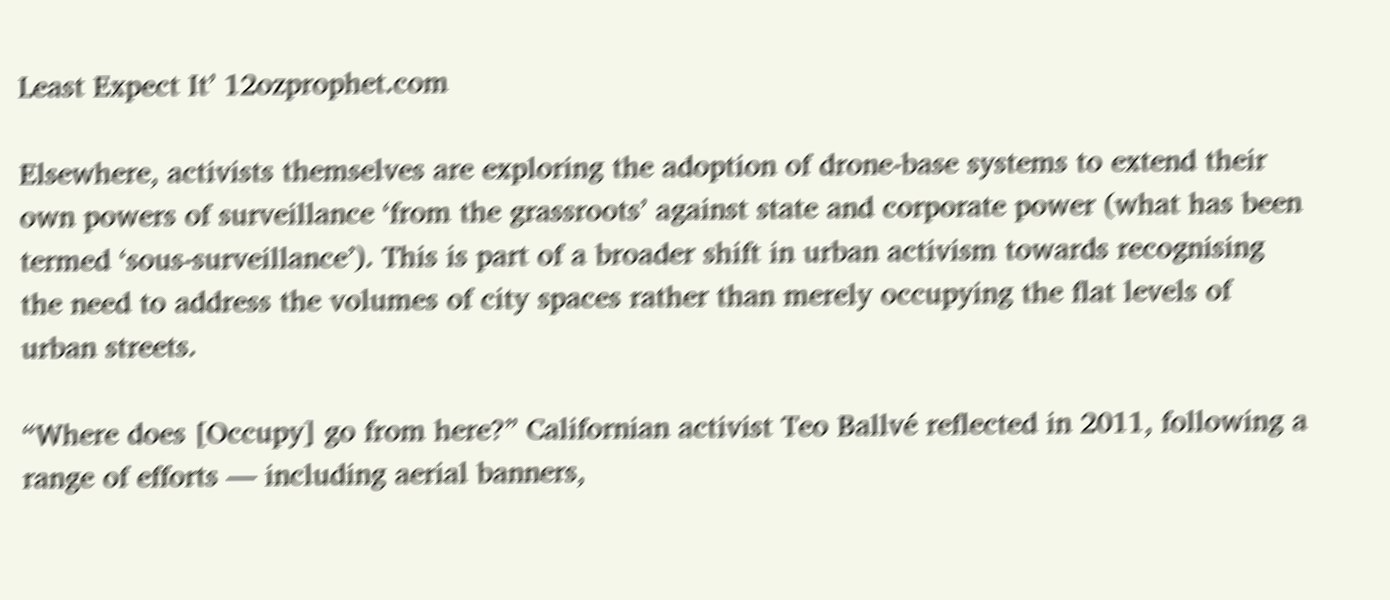Least Expect It’ 12ozprophet.com

Elsewhere, activists themselves are exploring the adoption of drone-base systems to extend their own powers of surveillance ‘from the grassroots’ against state and corporate power (what has been termed ‘sous-surveillance’). This is part of a broader shift in urban activism towards recognising the need to address the volumes of city spaces rather than merely occupying the flat levels of urban streets.

“Where does [Occupy] go from here?” Californian activist Teo Ballvé reflected in 2011, following a range of efforts — including aerial banners,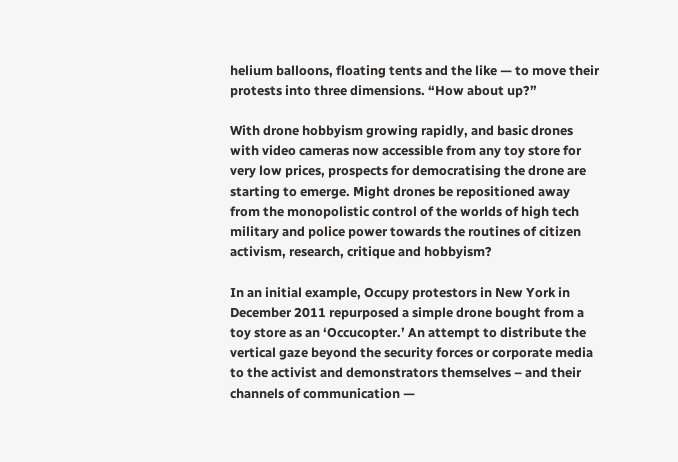helium balloons, floating tents and the like — to move their protests into three dimensions. “How about up?”

With drone hobbyism growing rapidly, and basic drones with video cameras now accessible from any toy store for very low prices, prospects for democratising the drone are starting to emerge. Might drones be repositioned away from the monopolistic control of the worlds of high tech military and police power towards the routines of citizen activism, research, critique and hobbyism?

In an initial example, Occupy protestors in New York in December 2011 repurposed a simple drone bought from a toy store as an ‘Occucopter.’ An attempt to distribute the vertical gaze beyond the security forces or corporate media to the activist and demonstrators themselves – and their channels of communication —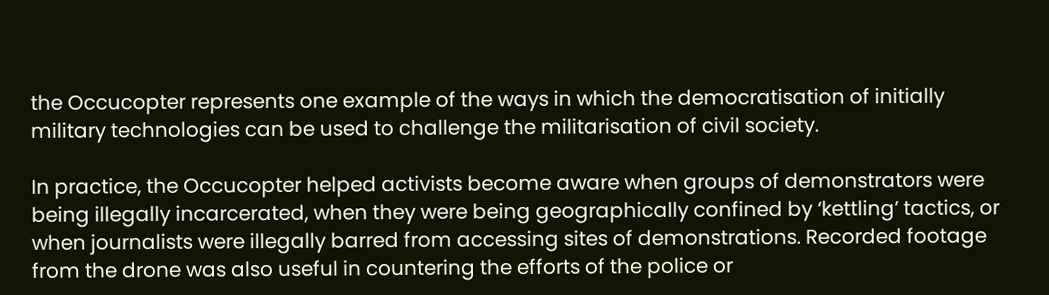the Occucopter represents one example of the ways in which the democratisation of initially military technologies can be used to challenge the militarisation of civil society.

In practice, the Occucopter helped activists become aware when groups of demonstrators were being illegally incarcerated, when they were being geographically confined by ‘kettling’ tactics, or when journalists were illegally barred from accessing sites of demonstrations. Recorded footage from the drone was also useful in countering the efforts of the police or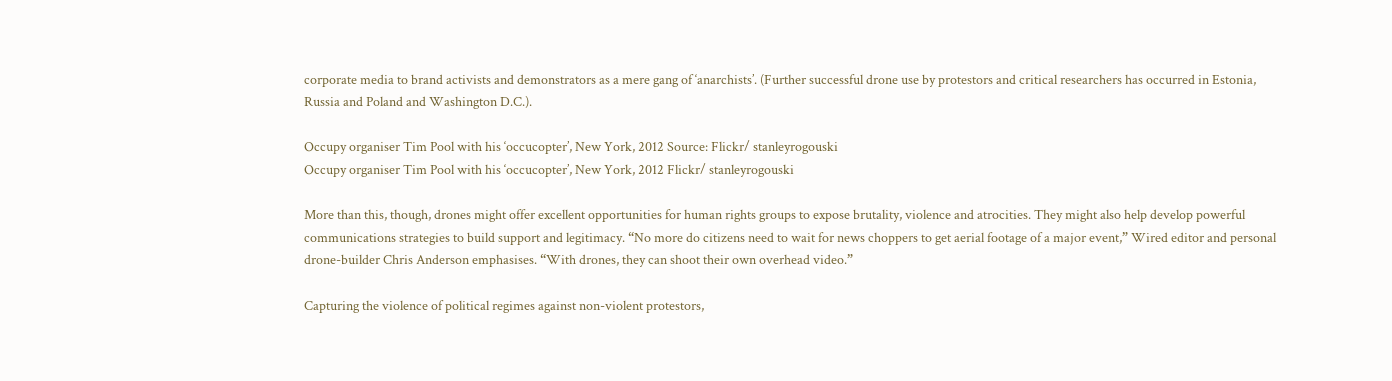corporate media to brand activists and demonstrators as a mere gang of ‘anarchists’. (Further successful drone use by protestors and critical researchers has occurred in Estonia, Russia and Poland and Washington D.C.).

Occupy organiser Tim Pool with his ‘occucopter’, New York, 2012 Source: Flickr/ stanleyrogouski
Occupy organiser Tim Pool with his ‘occucopter’, New York, 2012 Flickr/ stanleyrogouski

More than this, though, drones might offer excellent opportunities for human rights groups to expose brutality, violence and atrocities. They might also help develop powerful communications strategies to build support and legitimacy. “No more do citizens need to wait for news choppers to get aerial footage of a major event,” Wired editor and personal drone-builder Chris Anderson emphasises. “With drones, they can shoot their own overhead video.”

Capturing the violence of political regimes against non-violent protestors,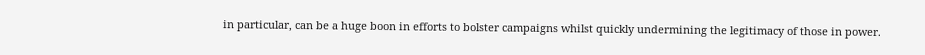in particular, can be a huge boon in efforts to bolster campaigns whilst quickly undermining the legitimacy of those in power.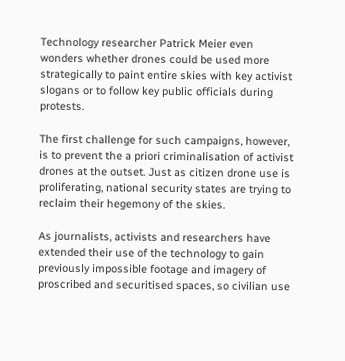Technology researcher Patrick Meier even wonders whether drones could be used more strategically to paint entire skies with key activist slogans or to follow key public officials during protests.

The first challenge for such campaigns, however, is to prevent the a priori criminalisation of activist drones at the outset. Just as citizen drone use is proliferating, national security states are trying to reclaim their hegemony of the skies.

As journalists, activists and researchers have extended their use of the technology to gain previously impossible footage and imagery of proscribed and securitised spaces, so civilian use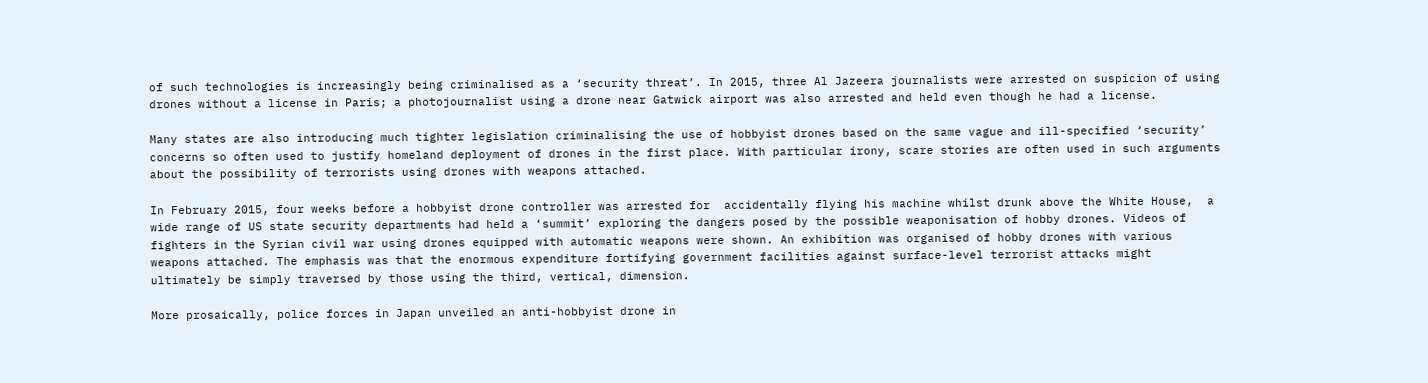of such technologies is increasingly being criminalised as a ‘security threat’. In 2015, three Al Jazeera journalists were arrested on suspicion of using drones without a license in Paris; a photojournalist using a drone near Gatwick airport was also arrested and held even though he had a license.

Many states are also introducing much tighter legislation criminalising the use of hobbyist drones based on the same vague and ill-specified ‘security’ concerns so often used to justify homeland deployment of drones in the first place. With particular irony, scare stories are often used in such arguments about the possibility of terrorists using drones with weapons attached.

In February 2015, four weeks before a hobbyist drone controller was arrested for  accidentally flying his machine whilst drunk above the White House,  a wide range of US state security departments had held a ‘summit’ exploring the dangers posed by the possible weaponisation of hobby drones. Videos of fighters in the Syrian civil war using drones equipped with automatic weapons were shown. An exhibition was organised of hobby drones with various weapons attached. The emphasis was that the enormous expenditure fortifying government facilities against surface-level terrorist attacks might ultimately be simply traversed by those using the third, vertical, dimension.

More prosaically, police forces in Japan unveiled an anti-hobbyist drone in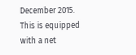December 2015. This is equipped with a net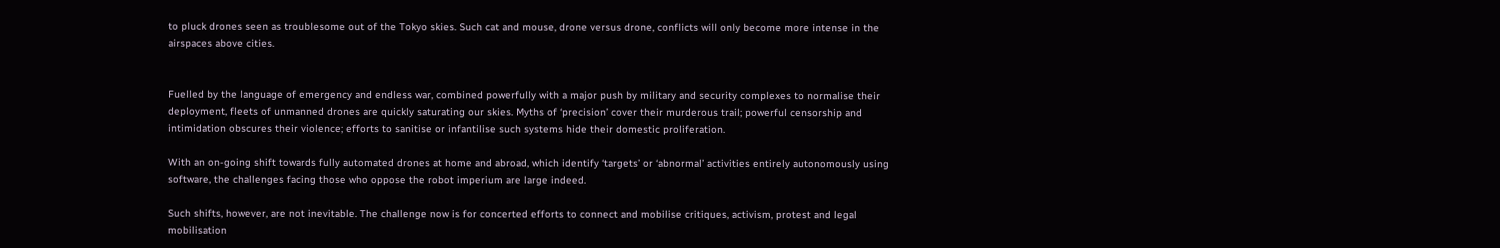to pluck drones seen as troublesome out of the Tokyo skies. Such cat and mouse, drone versus drone, conflicts will only become more intense in the airspaces above cities.


Fuelled by the language of emergency and endless war, combined powerfully with a major push by military and security complexes to normalise their deployment, fleets of unmanned drones are quickly saturating our skies. Myths of ‘precision’ cover their murderous trail; powerful censorship and intimidation obscures their violence; efforts to sanitise or infantilise such systems hide their domestic proliferation.

With an on-going shift towards fully automated drones at home and abroad, which identify ‘targets’ or ‘abnormal’ activities entirely autonomously using software, the challenges facing those who oppose the robot imperium are large indeed.

Such shifts, however, are not inevitable. The challenge now is for concerted efforts to connect and mobilise critiques, activism, protest and legal mobilisation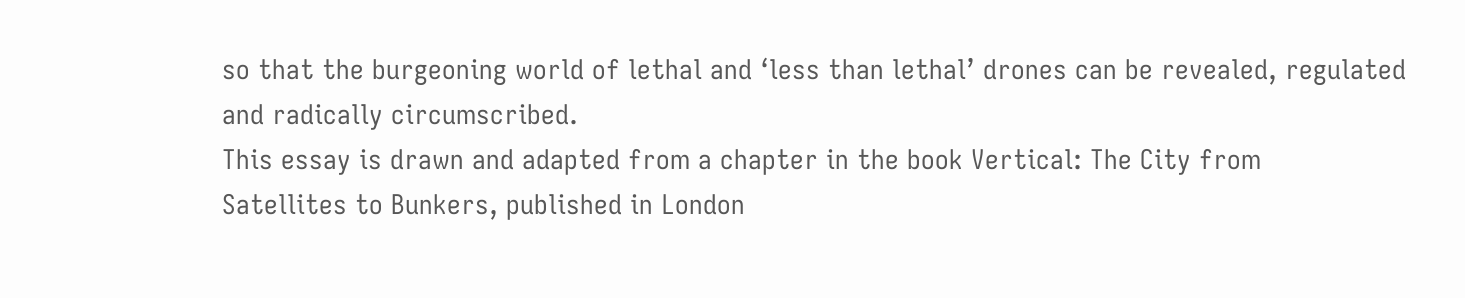so that the burgeoning world of lethal and ‘less than lethal’ drones can be revealed, regulated and radically circumscribed.
This essay is drawn and adapted from a chapter in the book Vertical: The City from
Satellites to Bunkers, published in London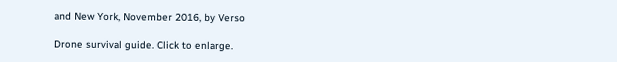and New York, November 2016, by Verso

Drone survival guide. Click to enlarge.